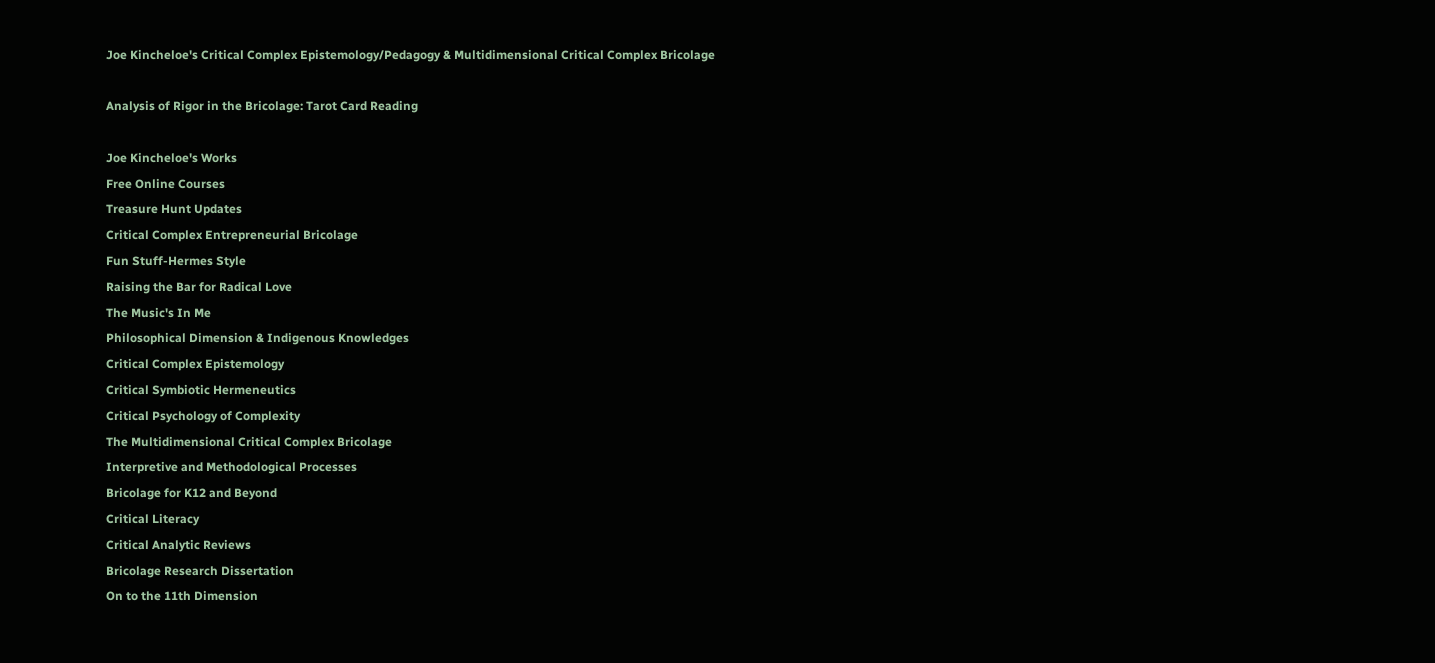Joe Kincheloe's Critical Complex Epistemology/Pedagogy & Multidimensional Critical Complex Bricolage

Analysis of Rigor in the Bricolage: Tarot Card Reading

Joe Kincheloe's Works
Free Online Courses
Treasure Hunt Updates
Critical Complex Entrepreneurial Bricolage
Fun Stuff-Hermes Style
Raising the Bar for Radical Love
The Music's In Me
Philosophical Dimension & Indigenous Knowledges
Critical Complex Epistemology
Critical Symbiotic Hermeneutics
Critical Psychology of Complexity
The Multidimensional Critical Complex Bricolage
Interpretive and Methodological Processes
Bricolage for K12 and Beyond
Critical Literacy
Critical Analytic Reviews
Bricolage Research Dissertation
On to the 11th Dimension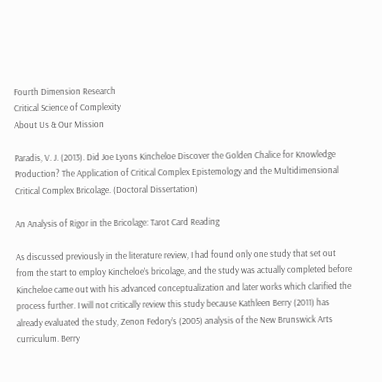Fourth Dimension Research
Critical Science of Complexity
About Us & Our Mission

Paradis, V. J. (2013). Did Joe Lyons Kincheloe Discover the Golden Chalice for Knowledge Production? The Application of Critical Complex Epistemology and the Multidimensional Critical Complex Bricolage. (Doctoral Dissertation)

An Analysis of Rigor in the Bricolage: Tarot Card Reading

As discussed previously in the literature review, I had found only one study that set out from the start to employ Kincheloe’s bricolage, and the study was actually completed before Kincheloe came out with his advanced conceptualization and later works which clarified the process further. I will not critically review this study because Kathleen Berry (2011) has already evaluated the study, Zenon Fedory’s (2005) analysis of the New Brunswick Arts curriculum. Berry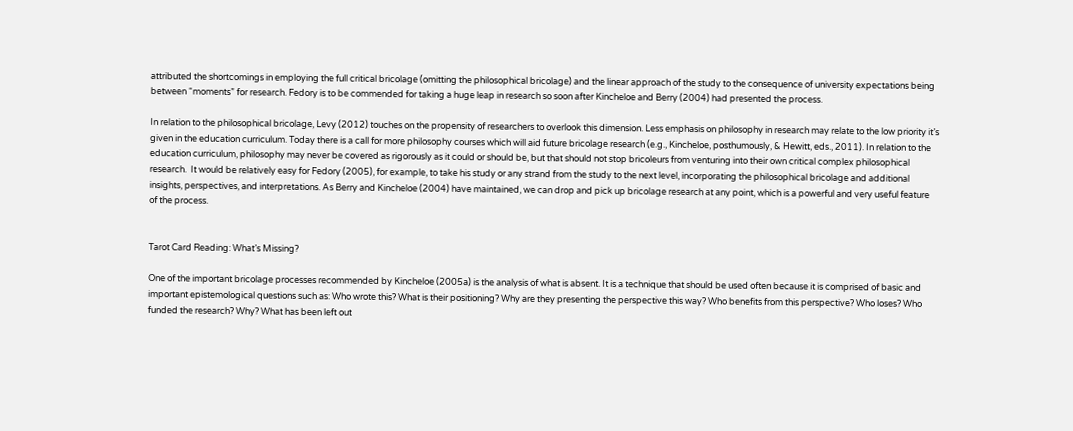attributed the shortcomings in employing the full critical bricolage (omitting the philosophical bricolage) and the linear approach of the study to the consequence of university expectations being between “moments” for research. Fedory is to be commended for taking a huge leap in research so soon after Kincheloe and Berry (2004) had presented the process.

In relation to the philosophical bricolage, Levy (2012) touches on the propensity of researchers to overlook this dimension. Less emphasis on philosophy in research may relate to the low priority it’s given in the education curriculum. Today there is a call for more philosophy courses which will aid future bricolage research (e.g., Kincheloe, posthumously, & Hewitt, eds., 2011). In relation to the education curriculum, philosophy may never be covered as rigorously as it could or should be, but that should not stop bricoleurs from venturing into their own critical complex philosophical research.  It would be relatively easy for Fedory (2005), for example, to take his study or any strand from the study to the next level, incorporating the philosophical bricolage and additional insights, perspectives, and interpretations. As Berry and Kincheloe (2004) have maintained, we can drop and pick up bricolage research at any point, which is a powerful and very useful feature of the process.


Tarot Card Reading: What’s Missing?

One of the important bricolage processes recommended by Kincheloe (2005a) is the analysis of what is absent. It is a technique that should be used often because it is comprised of basic and important epistemological questions such as: Who wrote this? What is their positioning? Why are they presenting the perspective this way? Who benefits from this perspective? Who loses? Who funded the research? Why? What has been left out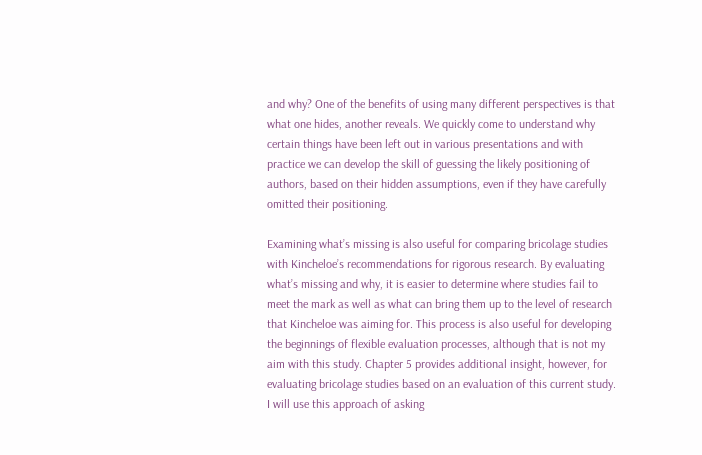and why? One of the benefits of using many different perspectives is that what one hides, another reveals. We quickly come to understand why certain things have been left out in various presentations and with practice we can develop the skill of guessing the likely positioning of authors, based on their hidden assumptions, even if they have carefully omitted their positioning.

Examining what’s missing is also useful for comparing bricolage studies with Kincheloe’s recommendations for rigorous research. By evaluating what’s missing and why, it is easier to determine where studies fail to meet the mark as well as what can bring them up to the level of research that Kincheloe was aiming for. This process is also useful for developing the beginnings of flexible evaluation processes, although that is not my aim with this study. Chapter 5 provides additional insight, however, for evaluating bricolage studies based on an evaluation of this current study. I will use this approach of asking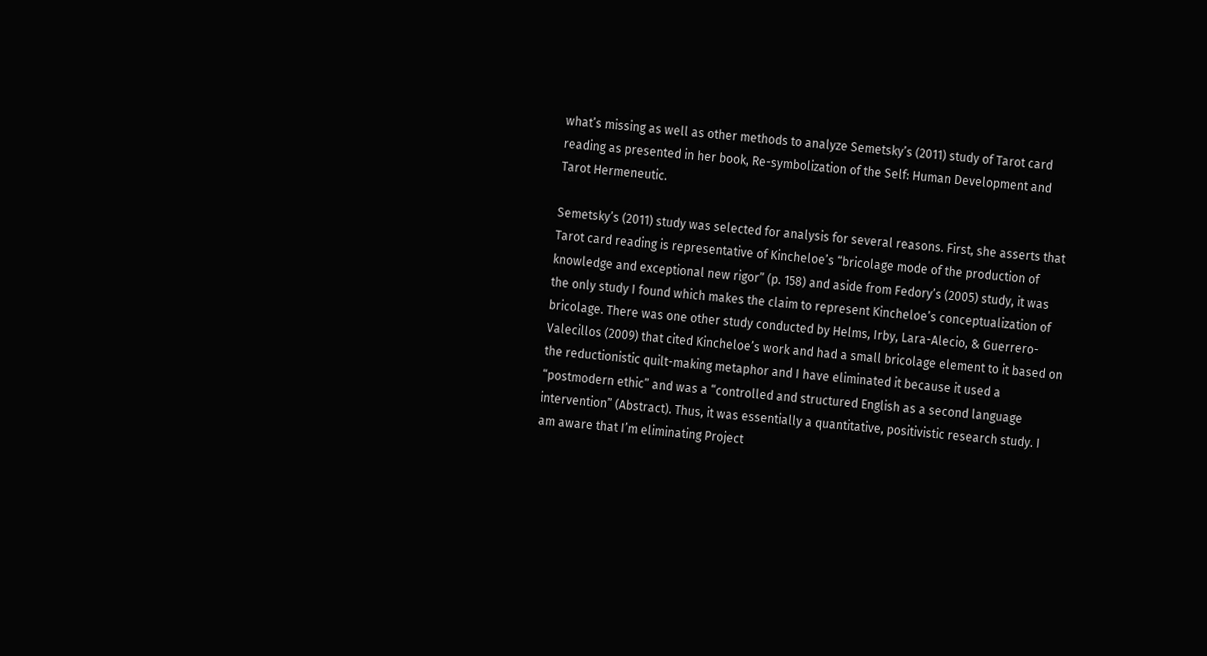what’s missing as well as other methods to analyze Semetsky’s (2011) study of Tarot card reading as presented in her book, Re-symbolization of the Self: Human Development and Tarot Hermeneutic.

Semetsky’s (2011) study was selected for analysis for several reasons. First, she asserts that Tarot card reading is representative of Kincheloe’s “bricolage mode of the production of knowledge and exceptional new rigor” (p. 158) and aside from Fedory’s (2005) study, it was the only study I found which makes the claim to represent Kincheloe’s conceptualization of bricolage. There was one other study conducted by Helms, Irby, Lara-Alecio, & Guerrero-Valecillos (2009) that cited Kincheloe’s work and had a small bricolage element to it based on the reductionistic quilt-making metaphor and I have eliminated it because it used a “postmodern ethic” and was a “controlled and structured English as a second language intervention” (Abstract). Thus, it was essentially a quantitative, positivistic research study. I am aware that I’m eliminating Project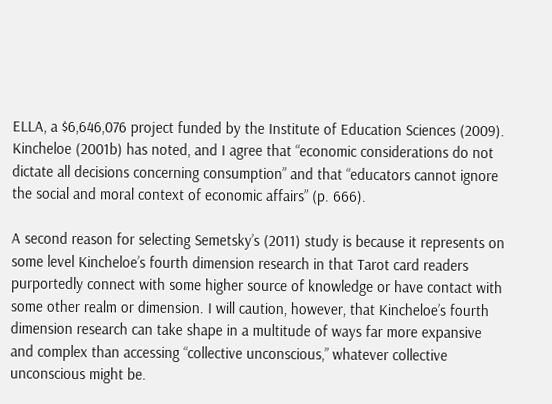ELLA, a $6,646,076 project funded by the Institute of Education Sciences (2009). Kincheloe (2001b) has noted, and I agree that “economic considerations do not dictate all decisions concerning consumption” and that “educators cannot ignore the social and moral context of economic affairs” (p. 666).

A second reason for selecting Semetsky’s (2011) study is because it represents on some level Kincheloe’s fourth dimension research in that Tarot card readers purportedly connect with some higher source of knowledge or have contact with some other realm or dimension. I will caution, however, that Kincheloe’s fourth dimension research can take shape in a multitude of ways far more expansive and complex than accessing “collective unconscious,” whatever collective unconscious might be.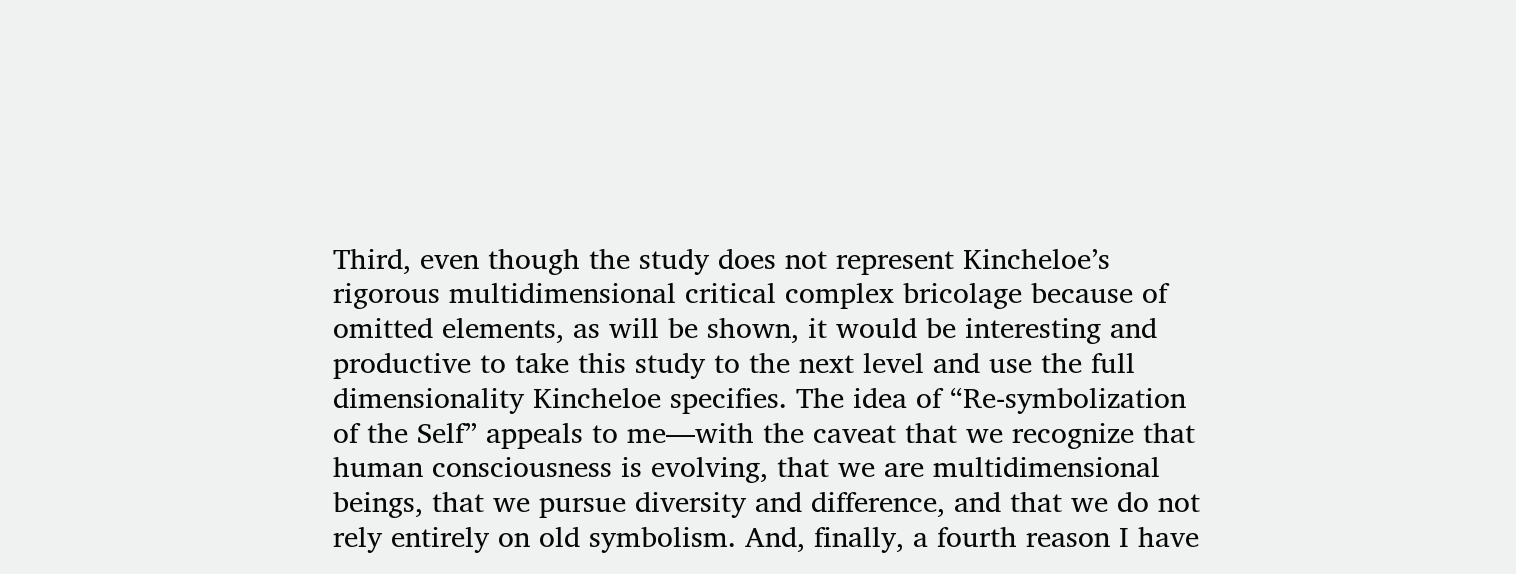Third, even though the study does not represent Kincheloe’s rigorous multidimensional critical complex bricolage because of omitted elements, as will be shown, it would be interesting and productive to take this study to the next level and use the full dimensionality Kincheloe specifies. The idea of “Re-symbolization of the Self” appeals to me—with the caveat that we recognize that human consciousness is evolving, that we are multidimensional beings, that we pursue diversity and difference, and that we do not rely entirely on old symbolism. And, finally, a fourth reason I have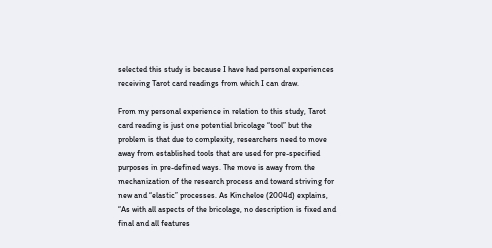selected this study is because I have had personal experiences receiving Tarot card readings from which I can draw.

From my personal experience in relation to this study, Tarot card reading is just one potential bricolage “tool” but the problem is that due to complexity, researchers need to move away from established tools that are used for pre-specified purposes in pre-defined ways. The move is away from the mechanization of the research process and toward striving for new and “elastic” processes. As Kincheloe (2004d) explains, “As with all aspects of the bricolage, no description is fixed and final and all features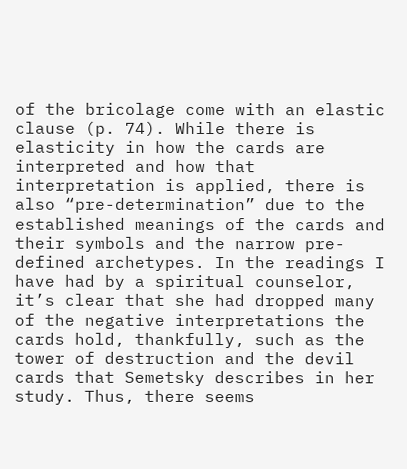of the bricolage come with an elastic clause (p. 74). While there is elasticity in how the cards are interpreted and how that interpretation is applied, there is also “pre-determination” due to the established meanings of the cards and their symbols and the narrow pre-defined archetypes. In the readings I have had by a spiritual counselor, it’s clear that she had dropped many of the negative interpretations the cards hold, thankfully, such as the tower of destruction and the devil cards that Semetsky describes in her study. Thus, there seems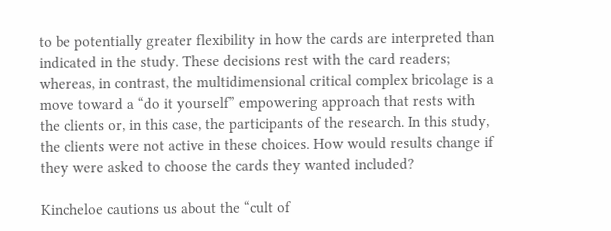to be potentially greater flexibility in how the cards are interpreted than indicated in the study. These decisions rest with the card readers; whereas, in contrast, the multidimensional critical complex bricolage is a move toward a “do it yourself” empowering approach that rests with the clients or, in this case, the participants of the research. In this study, the clients were not active in these choices. How would results change if they were asked to choose the cards they wanted included?

Kincheloe cautions us about the “cult of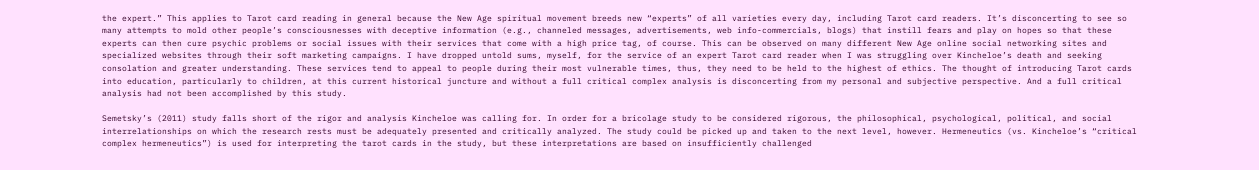the expert.” This applies to Tarot card reading in general because the New Age spiritual movement breeds new “experts” of all varieties every day, including Tarot card readers. It’s disconcerting to see so many attempts to mold other people’s consciousnesses with deceptive information (e.g., channeled messages, advertisements, web info-commercials, blogs) that instill fears and play on hopes so that these experts can then cure psychic problems or social issues with their services that come with a high price tag, of course. This can be observed on many different New Age online social networking sites and specialized websites through their soft marketing campaigns. I have dropped untold sums, myself, for the service of an expert Tarot card reader when I was struggling over Kincheloe’s death and seeking consolation and greater understanding. These services tend to appeal to people during their most vulnerable times, thus, they need to be held to the highest of ethics. The thought of introducing Tarot cards into education, particularly to children, at this current historical juncture and without a full critical complex analysis is disconcerting from my personal and subjective perspective. And a full critical analysis had not been accomplished by this study.

Semetsky’s (2011) study falls short of the rigor and analysis Kincheloe was calling for. In order for a bricolage study to be considered rigorous, the philosophical, psychological, political, and social interrelationships on which the research rests must be adequately presented and critically analyzed. The study could be picked up and taken to the next level, however. Hermeneutics (vs. Kincheloe’s “critical complex hermeneutics”) is used for interpreting the tarot cards in the study, but these interpretations are based on insufficiently challenged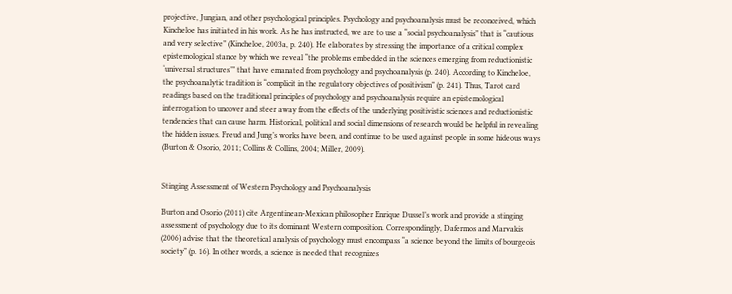projective, Jungian, and other psychological principles. Psychology and psychoanalysis must be reconceived, which Kincheloe has initiated in his work. As he has instructed, we are to use a “social psychoanalysis” that is “cautious and very selective” (Kincheloe, 2003a, p. 240). He elaborates by stressing the importance of a critical complex epistemological stance by which we reveal “the problems embedded in the sciences emerging from reductionistic ‘universal structures’” that have emanated from psychology and psychoanalysis (p. 240). According to Kincheloe, the psychoanalytic tradition is “complicit in the regulatory objectives of positivism” (p. 241). Thus, Tarot card readings based on the traditional principles of psychology and psychoanalysis require an epistemological interrogation to uncover and steer away from the effects of the underlying positivistic sciences and reductionistic tendencies that can cause harm. Historical, political and social dimensions of research would be helpful in revealing the hidden issues. Freud and Jung’s works have been, and continue to be used against people in some hideous ways (Burton & Osorio, 2011; Collins & Collins, 2004; Miller, 2009).


Stinging Assessment of Western Psychology and Psychoanalysis

Burton and Osorio (2011) cite Argentinean-Mexican philosopher Enrique Dussel’s work and provide a stinging assessment of psychology due to its dominant Western composition. Correspondingly, Dafermos and Marvakis (2006) advise that the theoretical analysis of psychology must encompass “a science beyond the limits of bourgeois society” (p. 16). In other words, a science is needed that recognizes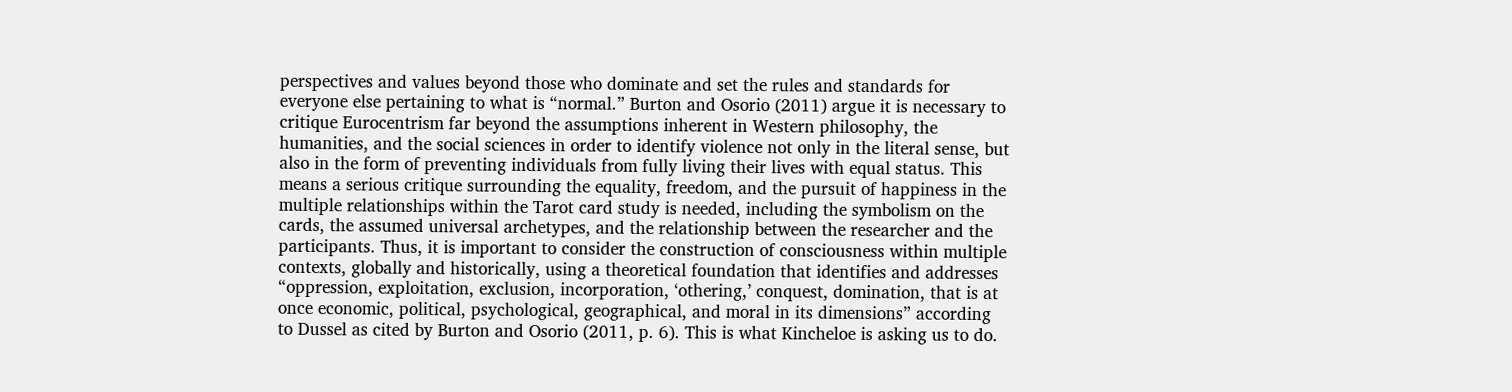perspectives and values beyond those who dominate and set the rules and standards for everyone else pertaining to what is “normal.” Burton and Osorio (2011) argue it is necessary to critique Eurocentrism far beyond the assumptions inherent in Western philosophy, the humanities, and the social sciences in order to identify violence not only in the literal sense, but also in the form of preventing individuals from fully living their lives with equal status. This means a serious critique surrounding the equality, freedom, and the pursuit of happiness in the multiple relationships within the Tarot card study is needed, including the symbolism on the cards, the assumed universal archetypes, and the relationship between the researcher and the participants. Thus, it is important to consider the construction of consciousness within multiple contexts, globally and historically, using a theoretical foundation that identifies and addresses “oppression, exploitation, exclusion, incorporation, ‘othering,’ conquest, domination, that is at once economic, political, psychological, geographical, and moral in its dimensions” according to Dussel as cited by Burton and Osorio (2011, p. 6). This is what Kincheloe is asking us to do.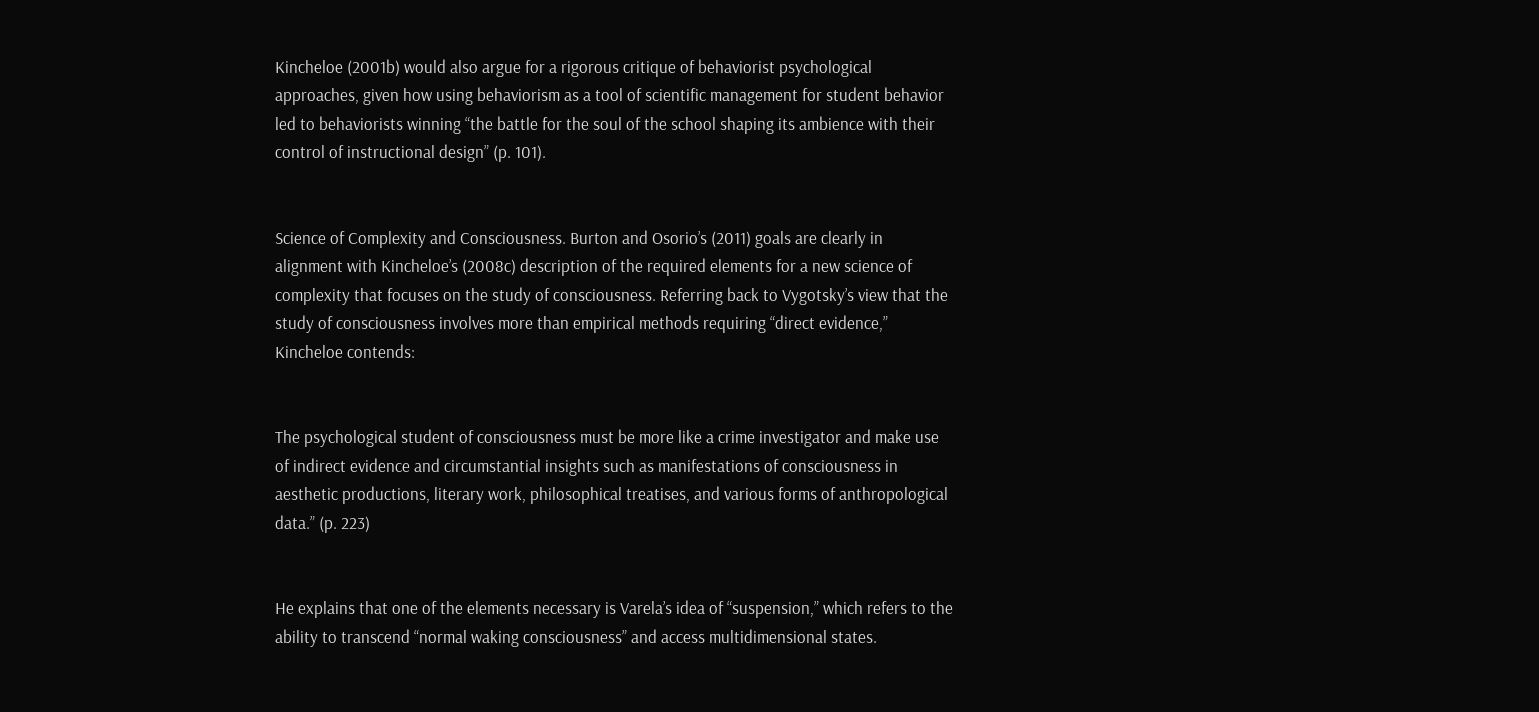Kincheloe (2001b) would also argue for a rigorous critique of behaviorist psychological approaches, given how using behaviorism as a tool of scientific management for student behavior led to behaviorists winning “the battle for the soul of the school shaping its ambience with their control of instructional design” (p. 101).


Science of Complexity and Consciousness. Burton and Osorio’s (2011) goals are clearly in alignment with Kincheloe’s (2008c) description of the required elements for a new science of complexity that focuses on the study of consciousness. Referring back to Vygotsky’s view that the study of consciousness involves more than empirical methods requiring “direct evidence,” Kincheloe contends:


The psychological student of consciousness must be more like a crime investigator and make use of indirect evidence and circumstantial insights such as manifestations of consciousness in aesthetic productions, literary work, philosophical treatises, and various forms of anthropological data.” (p. 223)


He explains that one of the elements necessary is Varela’s idea of “suspension,” which refers to the ability to transcend “normal waking consciousness” and access multidimensional states.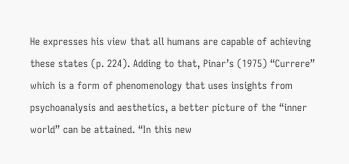He expresses his view that all humans are capable of achieving these states (p. 224). Adding to that, Pinar’s (1975) “Currere” which is a form of phenomenology that uses insights from psychoanalysis and aesthetics, a better picture of the “inner world” can be attained. “In this new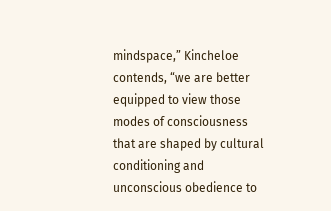mindspace,” Kincheloe contends, “we are better equipped to view those modes of consciousness that are shaped by cultural conditioning and unconscious obedience to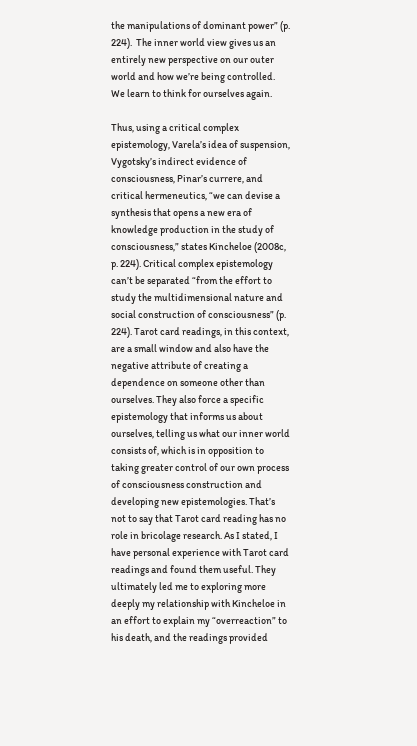the manipulations of dominant power” (p. 224).  The inner world view gives us an entirely new perspective on our outer world and how we’re being controlled. We learn to think for ourselves again.

Thus, using a critical complex epistemology, Varela’s idea of suspension, Vygotsky’s indirect evidence of consciousness, Pinar’s currere, and critical hermeneutics, “we can devise a synthesis that opens a new era of knowledge production in the study of consciousness,” states Kincheloe (2008c, p. 224). Critical complex epistemology can’t be separated “from the effort to study the multidimensional nature and social construction of consciousness” (p. 224). Tarot card readings, in this context, are a small window and also have the negative attribute of creating a dependence on someone other than ourselves. They also force a specific epistemology that informs us about ourselves, telling us what our inner world consists of, which is in opposition to taking greater control of our own process of consciousness construction and developing new epistemologies. That’s not to say that Tarot card reading has no role in bricolage research. As I stated, I have personal experience with Tarot card readings and found them useful. They ultimately led me to exploring more deeply my relationship with Kincheloe in an effort to explain my “overreaction” to his death, and the readings provided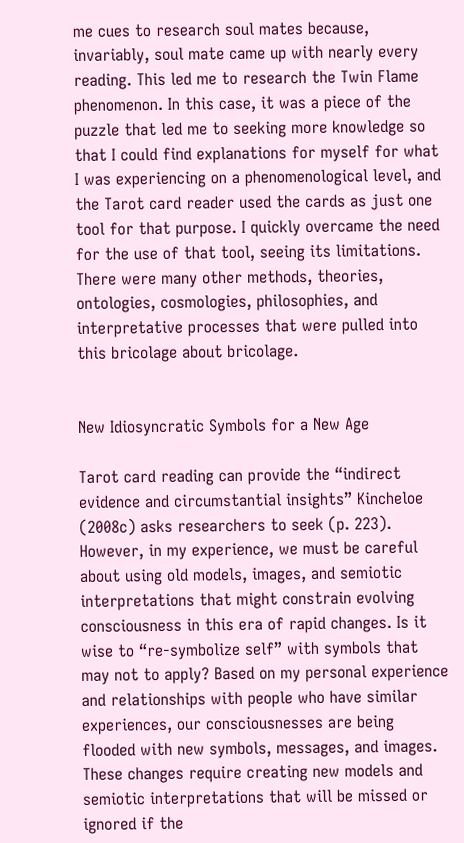me cues to research soul mates because, invariably, soul mate came up with nearly every reading. This led me to research the Twin Flame phenomenon. In this case, it was a piece of the puzzle that led me to seeking more knowledge so that I could find explanations for myself for what I was experiencing on a phenomenological level, and the Tarot card reader used the cards as just one tool for that purpose. I quickly overcame the need for the use of that tool, seeing its limitations. There were many other methods, theories, ontologies, cosmologies, philosophies, and interpretative processes that were pulled into this bricolage about bricolage.


New Idiosyncratic Symbols for a New Age

Tarot card reading can provide the “indirect evidence and circumstantial insights” Kincheloe (2008c) asks researchers to seek (p. 223). However, in my experience, we must be careful about using old models, images, and semiotic interpretations that might constrain evolving consciousness in this era of rapid changes. Is it wise to “re-symbolize self” with symbols that may not to apply? Based on my personal experience and relationships with people who have similar experiences, our consciousnesses are being flooded with new symbols, messages, and images. These changes require creating new models and semiotic interpretations that will be missed or ignored if the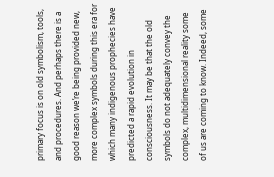primary focus is on old symbolism, tools, and procedures. And perhaps there is a good reason we’re being provided new, more complex symbols during this era for which many indigenous prophecies have predicted a rapid evolution in consciousness. It may be that the old symbols do not adequately convey the complex, multidimensional reality some of us are coming to know. Indeed, some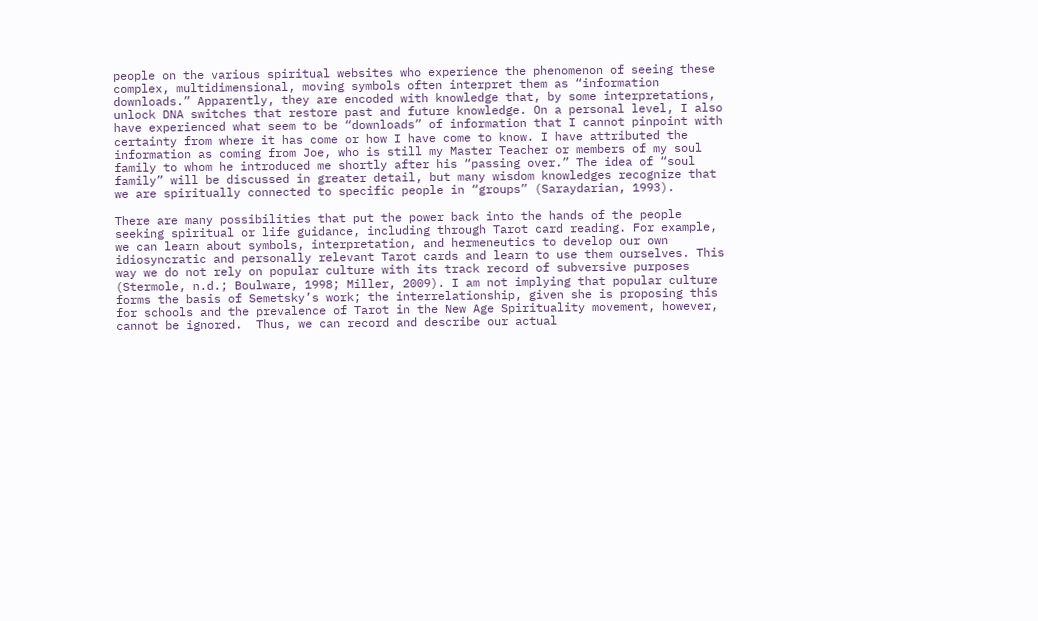people on the various spiritual websites who experience the phenomenon of seeing these complex, multidimensional, moving symbols often interpret them as “information downloads.” Apparently, they are encoded with knowledge that, by some interpretations, unlock DNA switches that restore past and future knowledge. On a personal level, I also have experienced what seem to be “downloads” of information that I cannot pinpoint with certainty from where it has come or how I have come to know. I have attributed the information as coming from Joe, who is still my Master Teacher or members of my soul family to whom he introduced me shortly after his “passing over.” The idea of “soul family” will be discussed in greater detail, but many wisdom knowledges recognize that we are spiritually connected to specific people in “groups” (Saraydarian, 1993).

There are many possibilities that put the power back into the hands of the people seeking spiritual or life guidance, including through Tarot card reading. For example, we can learn about symbols, interpretation, and hermeneutics to develop our own idiosyncratic and personally relevant Tarot cards and learn to use them ourselves. This way we do not rely on popular culture with its track record of subversive purposes (Stermole, n.d.; Boulware, 1998; Miller, 2009). I am not implying that popular culture forms the basis of Semetsky’s work; the interrelationship, given she is proposing this for schools and the prevalence of Tarot in the New Age Spirituality movement, however, cannot be ignored.  Thus, we can record and describe our actual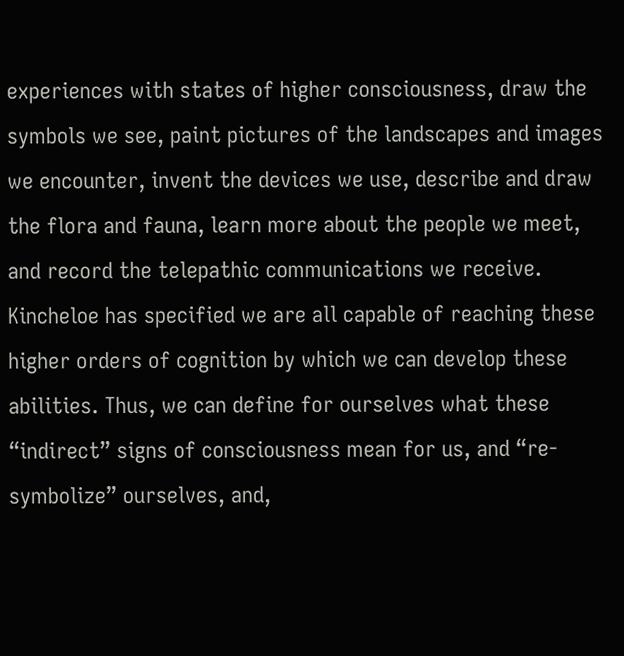experiences with states of higher consciousness, draw the symbols we see, paint pictures of the landscapes and images we encounter, invent the devices we use, describe and draw the flora and fauna, learn more about the people we meet, and record the telepathic communications we receive. Kincheloe has specified we are all capable of reaching these higher orders of cognition by which we can develop these abilities. Thus, we can define for ourselves what these “indirect” signs of consciousness mean for us, and “re-symbolize” ourselves, and,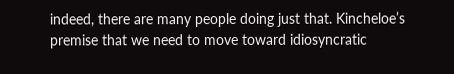indeed, there are many people doing just that. Kincheloe’s premise that we need to move toward idiosyncratic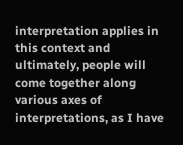interpretation applies in this context and ultimately, people will come together along various axes of interpretations, as I have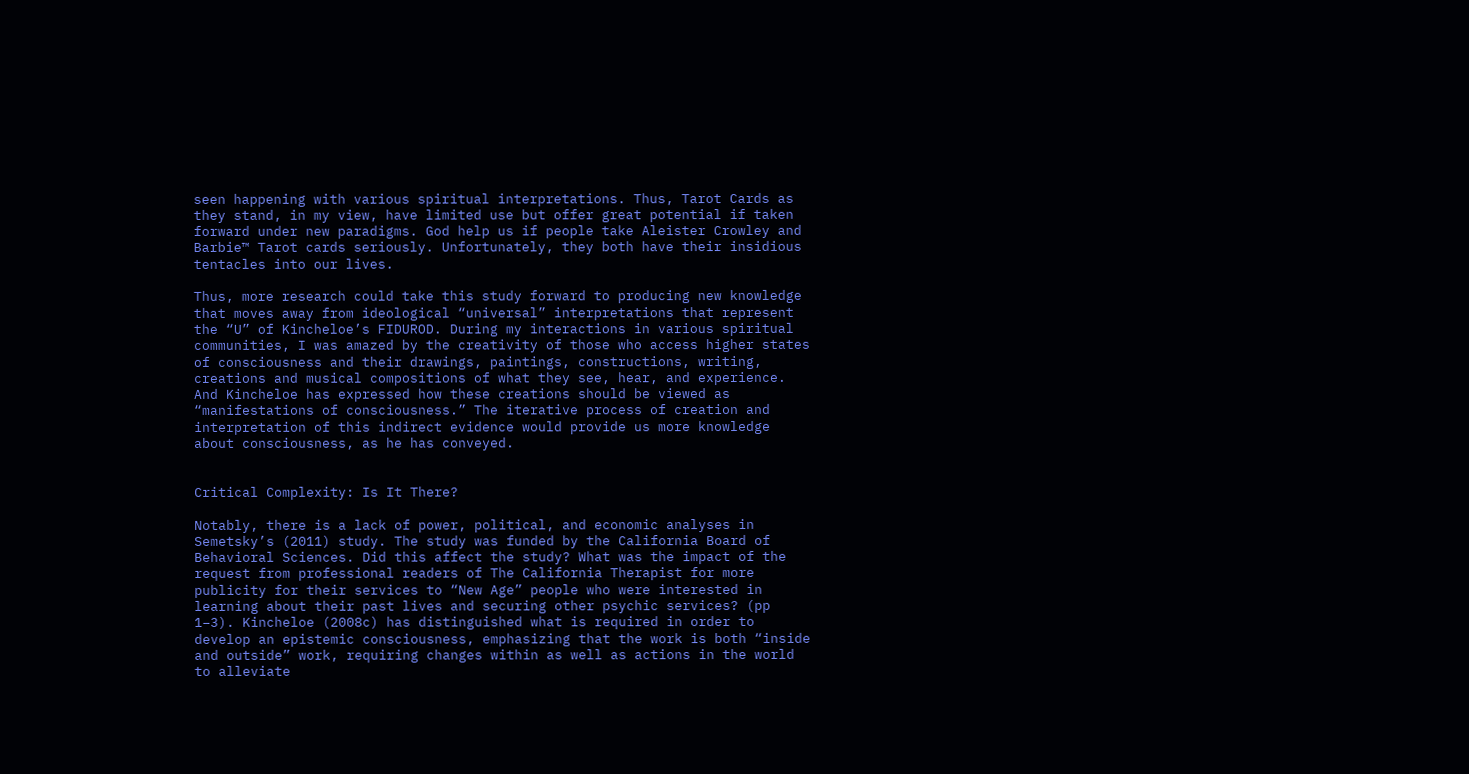seen happening with various spiritual interpretations. Thus, Tarot Cards as they stand, in my view, have limited use but offer great potential if taken forward under new paradigms. God help us if people take Aleister Crowley and Barbie™ Tarot cards seriously. Unfortunately, they both have their insidious tentacles into our lives.

Thus, more research could take this study forward to producing new knowledge that moves away from ideological “universal” interpretations that represent the “U” of Kincheloe’s FIDUROD. During my interactions in various spiritual communities, I was amazed by the creativity of those who access higher states of consciousness and their drawings, paintings, constructions, writing, creations and musical compositions of what they see, hear, and experience. And Kincheloe has expressed how these creations should be viewed as “manifestations of consciousness.” The iterative process of creation and interpretation of this indirect evidence would provide us more knowledge about consciousness, as he has conveyed.


Critical Complexity: Is It There?

Notably, there is a lack of power, political, and economic analyses in Semetsky’s (2011) study. The study was funded by the California Board of Behavioral Sciences. Did this affect the study? What was the impact of the request from professional readers of The California Therapist for more publicity for their services to “New Age” people who were interested in learning about their past lives and securing other psychic services? (pp 1–3). Kincheloe (2008c) has distinguished what is required in order to develop an epistemic consciousness, emphasizing that the work is both “inside and outside” work, requiring changes within as well as actions in the world to alleviate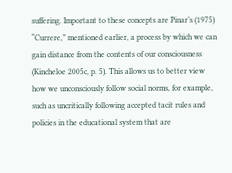suffering. Important to these concepts are Pinar’s (1975) “Currere,” mentioned earlier, a process by which we can gain distance from the contents of our consciousness (Kincheloe 2005c, p. 5). This allows us to better view how we unconsciously follow social norms, for example, such as uncritically following accepted tacit rules and policies in the educational system that are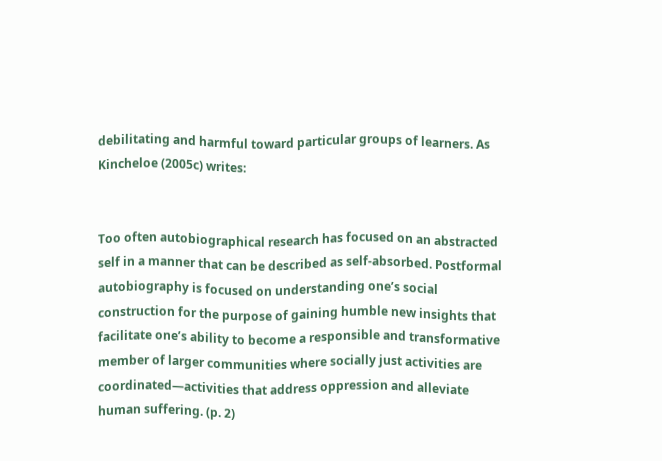debilitating and harmful toward particular groups of learners. As Kincheloe (2005c) writes:


Too often autobiographical research has focused on an abstracted self in a manner that can be described as self-absorbed. Postformal autobiography is focused on understanding one’s social construction for the purpose of gaining humble new insights that facilitate one’s ability to become a responsible and transformative member of larger communities where socially just activities are coordinated—activities that address oppression and alleviate human suffering. (p. 2)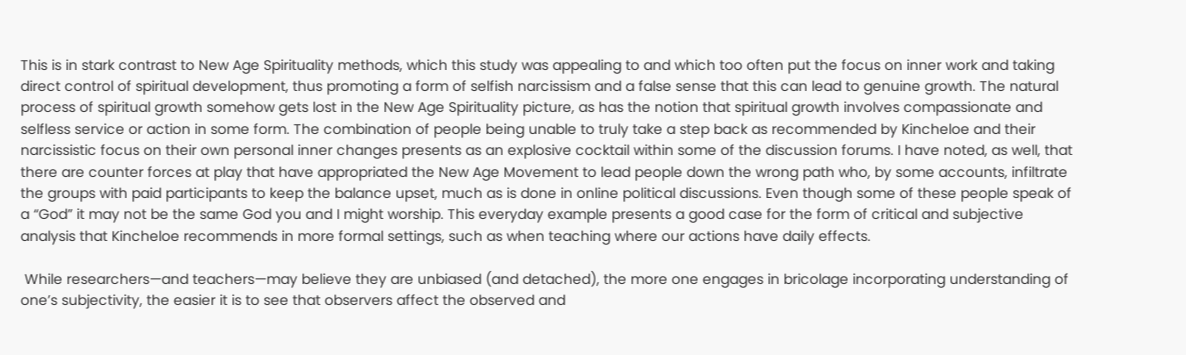This is in stark contrast to New Age Spirituality methods, which this study was appealing to and which too often put the focus on inner work and taking direct control of spiritual development, thus promoting a form of selfish narcissism and a false sense that this can lead to genuine growth. The natural process of spiritual growth somehow gets lost in the New Age Spirituality picture, as has the notion that spiritual growth involves compassionate and selfless service or action in some form. The combination of people being unable to truly take a step back as recommended by Kincheloe and their narcissistic focus on their own personal inner changes presents as an explosive cocktail within some of the discussion forums. I have noted, as well, that there are counter forces at play that have appropriated the New Age Movement to lead people down the wrong path who, by some accounts, infiltrate the groups with paid participants to keep the balance upset, much as is done in online political discussions. Even though some of these people speak of a “God” it may not be the same God you and I might worship. This everyday example presents a good case for the form of critical and subjective analysis that Kincheloe recommends in more formal settings, such as when teaching where our actions have daily effects.

 While researchers—and teachers—may believe they are unbiased (and detached), the more one engages in bricolage incorporating understanding of one’s subjectivity, the easier it is to see that observers affect the observed and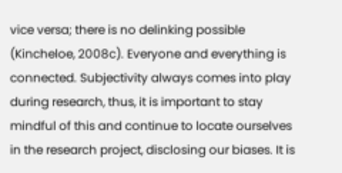vice versa; there is no delinking possible (Kincheloe, 2008c). Everyone and everything is connected. Subjectivity always comes into play during research, thus, it is important to stay mindful of this and continue to locate ourselves in the research project, disclosing our biases. It is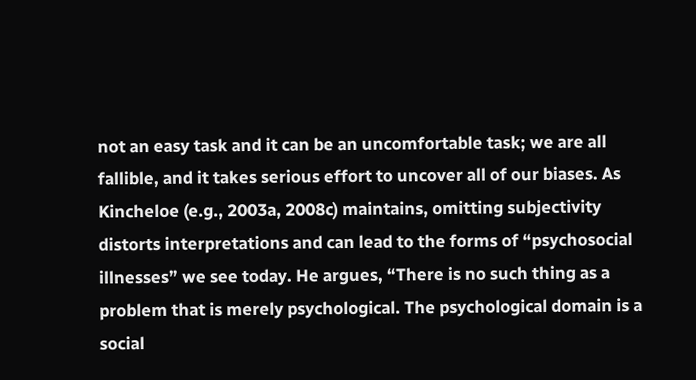not an easy task and it can be an uncomfortable task; we are all fallible, and it takes serious effort to uncover all of our biases. As Kincheloe (e.g., 2003a, 2008c) maintains, omitting subjectivity distorts interpretations and can lead to the forms of “psychosocial illnesses” we see today. He argues, “There is no such thing as a problem that is merely psychological. The psychological domain is a social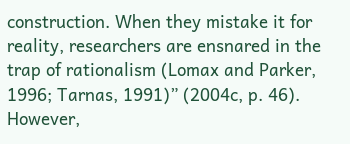construction. When they mistake it for reality, researchers are ensnared in the trap of rationalism (Lomax and Parker, 1996; Tarnas, 1991)” (2004c, p. 46). However,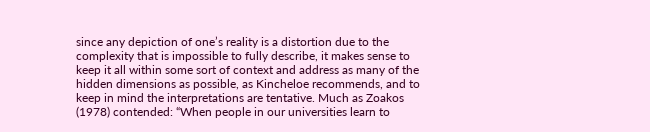since any depiction of one’s reality is a distortion due to the complexity that is impossible to fully describe, it makes sense to keep it all within some sort of context and address as many of the hidden dimensions as possible, as Kincheloe recommends, and to keep in mind the interpretations are tentative. Much as Zoakos (1978) contended: “When people in our universities learn to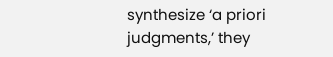synthesize ‘a priori judgments,’ they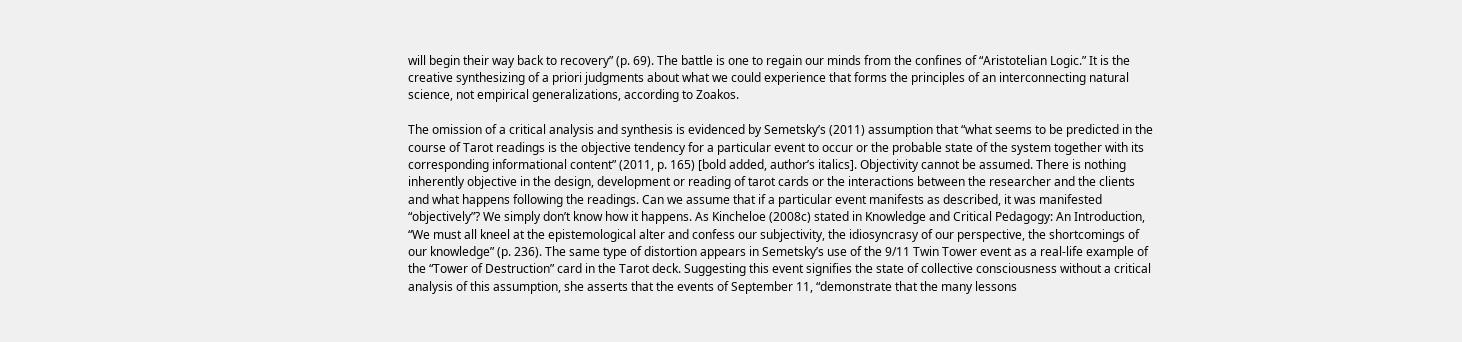will begin their way back to recovery” (p. 69). The battle is one to regain our minds from the confines of “Aristotelian Logic.” It is the creative synthesizing of a priori judgments about what we could experience that forms the principles of an interconnecting natural science, not empirical generalizations, according to Zoakos.

The omission of a critical analysis and synthesis is evidenced by Semetsky’s (2011) assumption that “what seems to be predicted in the course of Tarot readings is the objective tendency for a particular event to occur or the probable state of the system together with its corresponding informational content” (2011, p. 165) [bold added, author’s italics]. Objectivity cannot be assumed. There is nothing inherently objective in the design, development or reading of tarot cards or the interactions between the researcher and the clients and what happens following the readings. Can we assume that if a particular event manifests as described, it was manifested “objectively”? We simply don’t know how it happens. As Kincheloe (2008c) stated in Knowledge and Critical Pedagogy: An Introduction, “We must all kneel at the epistemological alter and confess our subjectivity, the idiosyncrasy of our perspective, the shortcomings of our knowledge” (p. 236). The same type of distortion appears in Semetsky’s use of the 9/11 Twin Tower event as a real-life example of the “Tower of Destruction” card in the Tarot deck. Suggesting this event signifies the state of collective consciousness without a critical analysis of this assumption, she asserts that the events of September 11, “demonstrate that the many lessons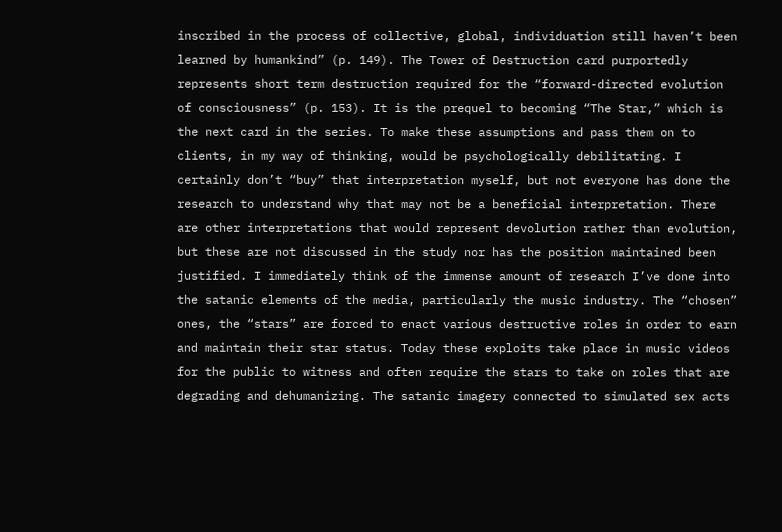inscribed in the process of collective, global, individuation still haven’t been learned by humankind” (p. 149). The Tower of Destruction card purportedly represents short term destruction required for the “forward-directed evolution of consciousness” (p. 153). It is the prequel to becoming “The Star,” which is the next card in the series. To make these assumptions and pass them on to clients, in my way of thinking, would be psychologically debilitating. I certainly don’t “buy” that interpretation myself, but not everyone has done the research to understand why that may not be a beneficial interpretation. There are other interpretations that would represent devolution rather than evolution, but these are not discussed in the study nor has the position maintained been justified. I immediately think of the immense amount of research I’ve done into the satanic elements of the media, particularly the music industry. The “chosen” ones, the “stars” are forced to enact various destructive roles in order to earn and maintain their star status. Today these exploits take place in music videos for the public to witness and often require the stars to take on roles that are degrading and dehumanizing. The satanic imagery connected to simulated sex acts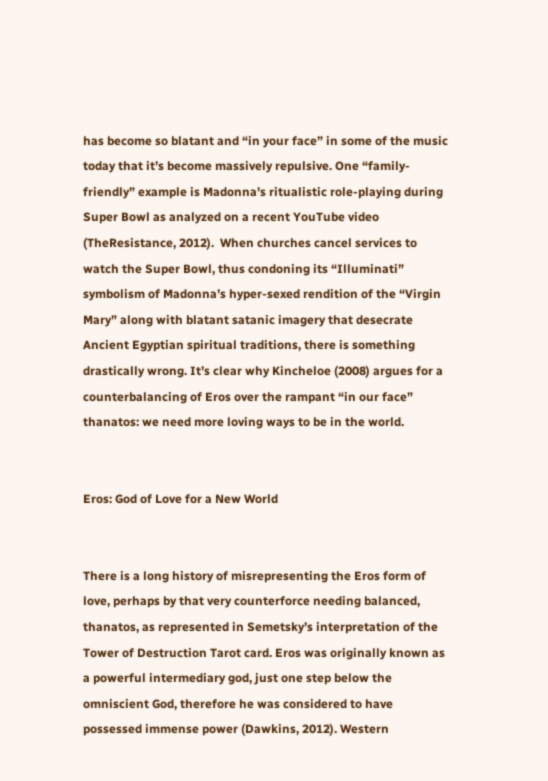has become so blatant and “in your face” in some of the music today that it’s become massively repulsive. One “family-friendly” example is Madonna’s ritualistic role-playing during Super Bowl as analyzed on a recent YouTube video (TheResistance, 2012).  When churches cancel services to watch the Super Bowl, thus condoning its “Illuminati” symbolism of Madonna’s hyper-sexed rendition of the “Virgin Mary” along with blatant satanic imagery that desecrate Ancient Egyptian spiritual traditions, there is something drastically wrong. It’s clear why Kincheloe (2008) argues for a counterbalancing of Eros over the rampant “in our face” thanatos: we need more loving ways to be in the world.


Eros: God of Love for a New World


There is a long history of misrepresenting the Eros form of love, perhaps by that very counterforce needing balanced, thanatos, as represented in Semetsky’s interpretation of the Tower of Destruction Tarot card. Eros was originally known as a powerful intermediary god, just one step below the omniscient God, therefore he was considered to have possessed immense power (Dawkins, 2012). Western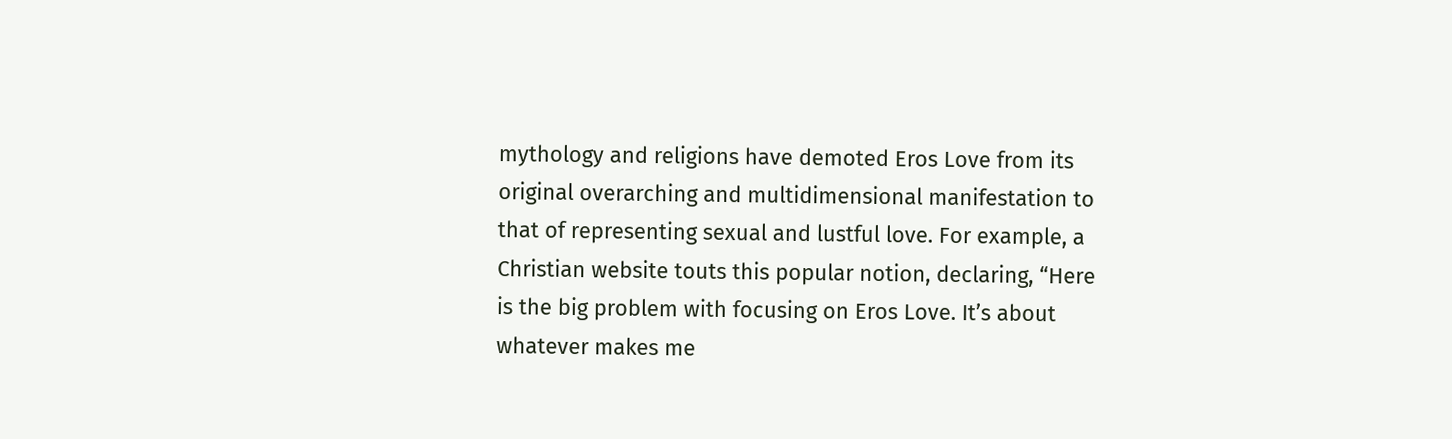mythology and religions have demoted Eros Love from its original overarching and multidimensional manifestation to that of representing sexual and lustful love. For example, a Christian website touts this popular notion, declaring, “Here is the big problem with focusing on Eros Love. It’s about whatever makes me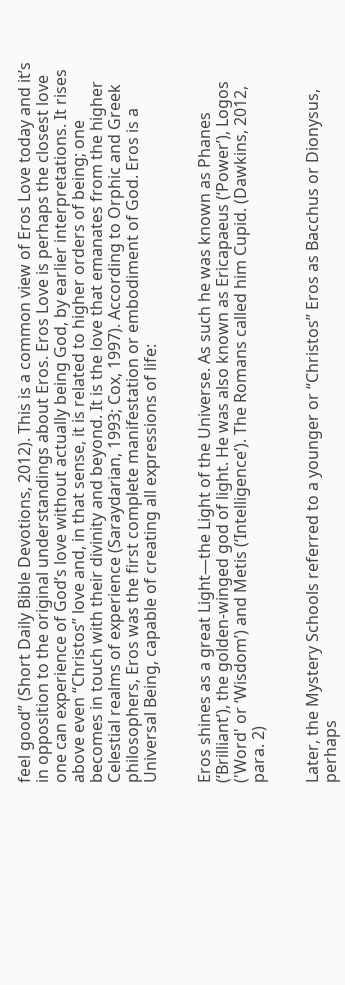feel good” (Short Daily Bible Devotions, 2012). This is a common view of Eros Love today and it’s in opposition to the original understandings about Eros. Eros Love is perhaps the closest love one can experience of God’s love without actually being God, by earlier interpretations. It rises above even “Christos” love and, in that sense, it is related to higher orders of being; one becomes in touch with their divinity and beyond. It is the love that emanates from the higher Celestial realms of experience (Saraydarian, 1993; Cox, 1997). According to Orphic and Greek philosophers, Eros was the first complete manifestation or embodiment of God. Eros is a Universal Being, capable of creating all expressions of life:


Eros shines as a great Light—the Light of the Universe. As such he was known as Phanes (‘Brilliant’), the golden-winged god of light. He was also known as Ericapaeus (‘Power’), Logos ('Word' or ‘Wisdom’) and Metis (‘Intelligence’). The Romans called him Cupid. (Dawkins, 2012, para. 2)


Later, the Mystery Schools referred to a younger or “Christos” Eros as Bacchus or Dionysus, perhaps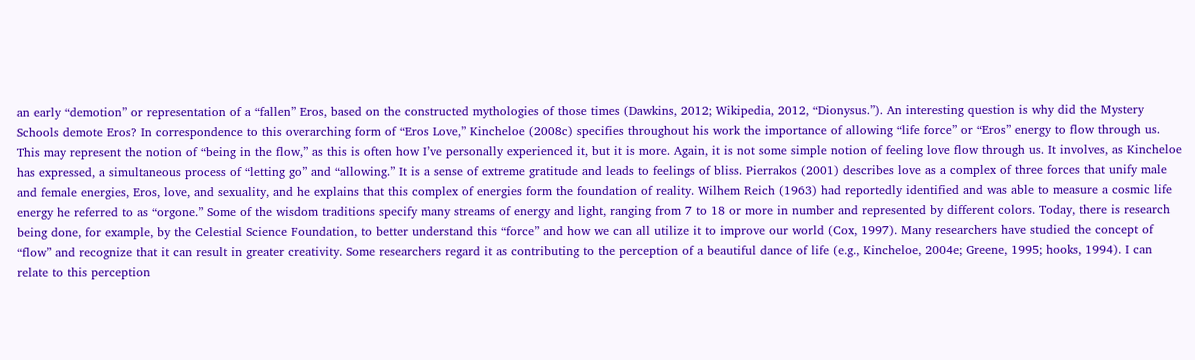an early “demotion” or representation of a “fallen” Eros, based on the constructed mythologies of those times (Dawkins, 2012; Wikipedia, 2012, “Dionysus.”). An interesting question is why did the Mystery Schools demote Eros? In correspondence to this overarching form of “Eros Love,” Kincheloe (2008c) specifies throughout his work the importance of allowing “life force” or “Eros” energy to flow through us. This may represent the notion of “being in the flow,” as this is often how I’ve personally experienced it, but it is more. Again, it is not some simple notion of feeling love flow through us. It involves, as Kincheloe has expressed, a simultaneous process of “letting go” and “allowing.” It is a sense of extreme gratitude and leads to feelings of bliss. Pierrakos (2001) describes love as a complex of three forces that unify male and female energies, Eros, love, and sexuality, and he explains that this complex of energies form the foundation of reality. Wilhem Reich (1963) had reportedly identified and was able to measure a cosmic life energy he referred to as “orgone.” Some of the wisdom traditions specify many streams of energy and light, ranging from 7 to 18 or more in number and represented by different colors. Today, there is research being done, for example, by the Celestial Science Foundation, to better understand this “force” and how we can all utilize it to improve our world (Cox, 1997). Many researchers have studied the concept of “flow” and recognize that it can result in greater creativity. Some researchers regard it as contributing to the perception of a beautiful dance of life (e.g., Kincheloe, 2004e; Greene, 1995; hooks, 1994). I can relate to this perception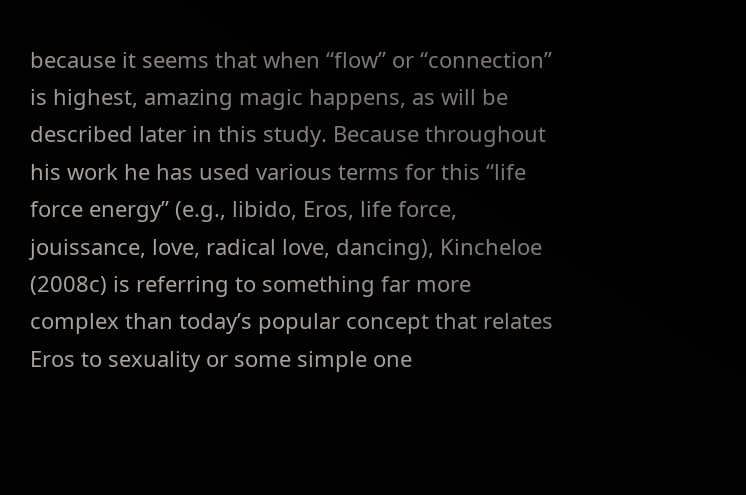because it seems that when “flow” or “connection” is highest, amazing magic happens, as will be described later in this study. Because throughout his work he has used various terms for this “life force energy” (e.g., libido, Eros, life force, jouissance, love, radical love, dancing), Kincheloe (2008c) is referring to something far more complex than today’s popular concept that relates Eros to sexuality or some simple one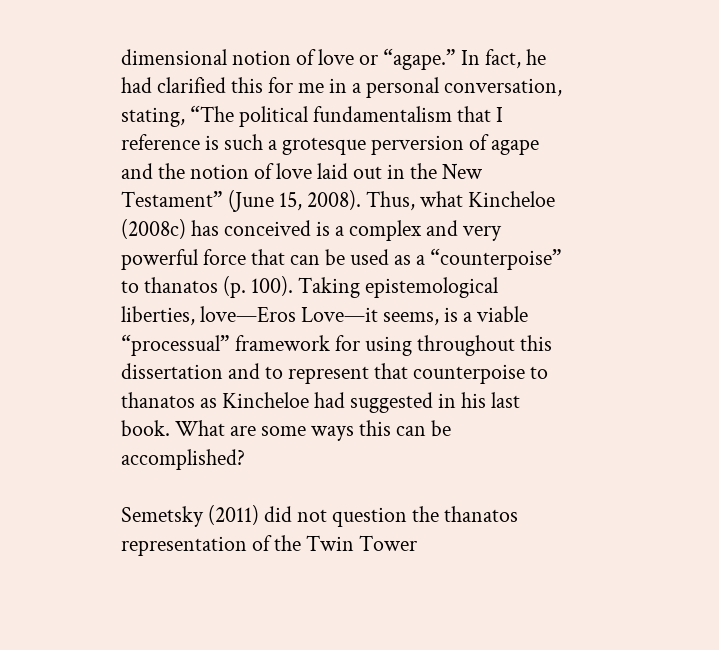dimensional notion of love or “agape.” In fact, he had clarified this for me in a personal conversation, stating, “The political fundamentalism that I reference is such a grotesque perversion of agape and the notion of love laid out in the New Testament” (June 15, 2008). Thus, what Kincheloe (2008c) has conceived is a complex and very powerful force that can be used as a “counterpoise” to thanatos (p. 100). Taking epistemological liberties, love—Eros Love—it seems, is a viable “processual” framework for using throughout this dissertation and to represent that counterpoise to thanatos as Kincheloe had suggested in his last book. What are some ways this can be accomplished?

Semetsky (2011) did not question the thanatos representation of the Twin Tower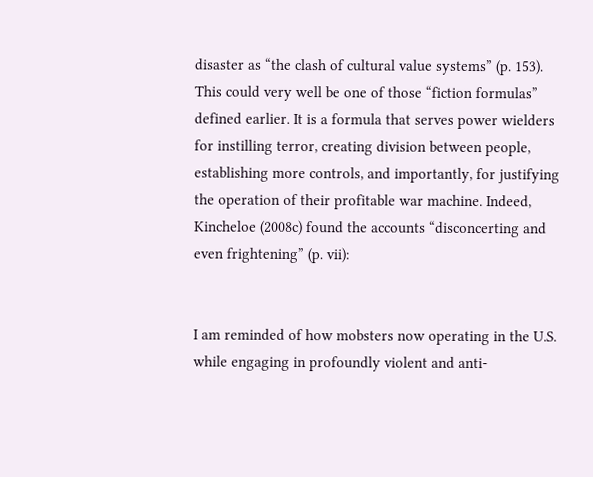disaster as “the clash of cultural value systems” (p. 153). This could very well be one of those “fiction formulas” defined earlier. It is a formula that serves power wielders for instilling terror, creating division between people, establishing more controls, and importantly, for justifying the operation of their profitable war machine. Indeed, Kincheloe (2008c) found the accounts “disconcerting and even frightening” (p. vii):


I am reminded of how mobsters now operating in the U.S. while engaging in profoundly violent and anti-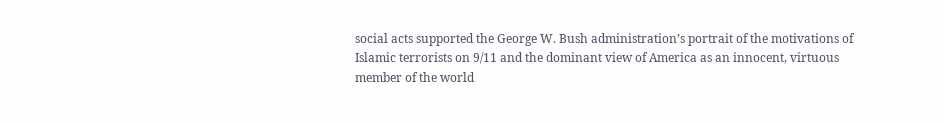social acts supported the George W. Bush administration’s portrait of the motivations of Islamic terrorists on 9/11 and the dominant view of America as an innocent, virtuous member of the world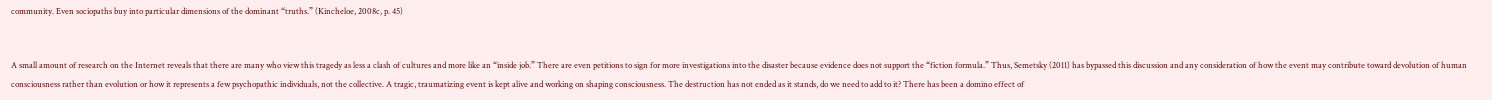community. Even sociopaths buy into particular dimensions of the dominant “truths.” (Kincheloe, 2008c, p. 45)


A small amount of research on the Internet reveals that there are many who view this tragedy as less a clash of cultures and more like an “inside job.” There are even petitions to sign for more investigations into the disaster because evidence does not support the “fiction formula.” Thus, Semetsky (2011) has bypassed this discussion and any consideration of how the event may contribute toward devolution of human consciousness rather than evolution or how it represents a few psychopathic individuals, not the collective. A tragic, traumatizing event is kept alive and working on shaping consciousness. The destruction has not ended as it stands, do we need to add to it? There has been a domino effect of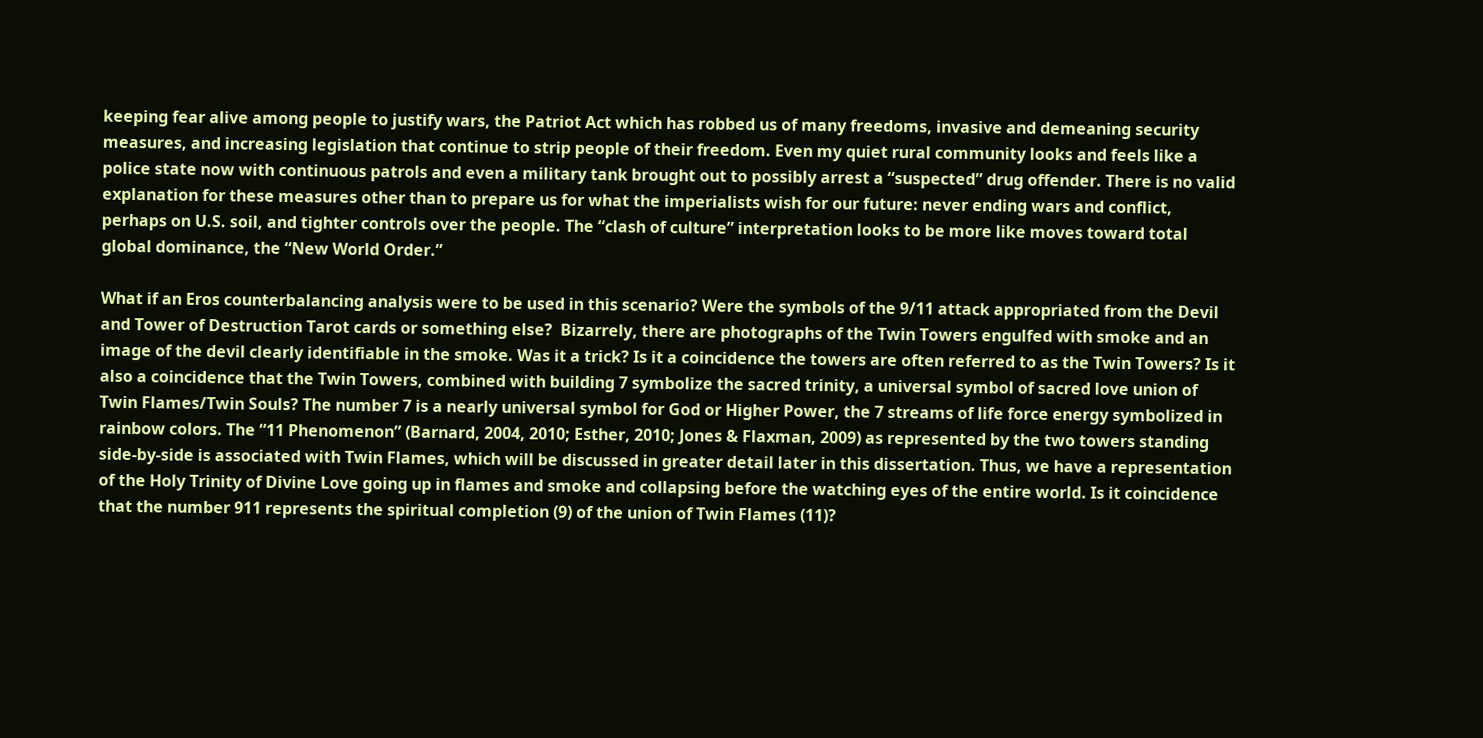keeping fear alive among people to justify wars, the Patriot Act which has robbed us of many freedoms, invasive and demeaning security measures, and increasing legislation that continue to strip people of their freedom. Even my quiet rural community looks and feels like a police state now with continuous patrols and even a military tank brought out to possibly arrest a “suspected” drug offender. There is no valid explanation for these measures other than to prepare us for what the imperialists wish for our future: never ending wars and conflict, perhaps on U.S. soil, and tighter controls over the people. The “clash of culture” interpretation looks to be more like moves toward total global dominance, the “New World Order.”

What if an Eros counterbalancing analysis were to be used in this scenario? Were the symbols of the 9/11 attack appropriated from the Devil and Tower of Destruction Tarot cards or something else?  Bizarrely, there are photographs of the Twin Towers engulfed with smoke and an image of the devil clearly identifiable in the smoke. Was it a trick? Is it a coincidence the towers are often referred to as the Twin Towers? Is it also a coincidence that the Twin Towers, combined with building 7 symbolize the sacred trinity, a universal symbol of sacred love union of Twin Flames/Twin Souls? The number 7 is a nearly universal symbol for God or Higher Power, the 7 streams of life force energy symbolized in rainbow colors. The “11 Phenomenon” (Barnard, 2004, 2010; Esther, 2010; Jones & Flaxman, 2009) as represented by the two towers standing side-by-side is associated with Twin Flames, which will be discussed in greater detail later in this dissertation. Thus, we have a representation of the Holy Trinity of Divine Love going up in flames and smoke and collapsing before the watching eyes of the entire world. Is it coincidence that the number 911 represents the spiritual completion (9) of the union of Twin Flames (11)?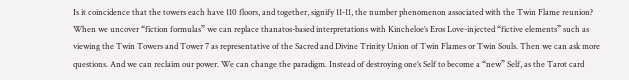Is it coincidence that the towers each have 110 floors, and together, signify 11-11, the number phenomenon associated with the Twin Flame reunion? When we uncover “fiction formulas” we can replace thanatos-based interpretations with Kincheloe’s Eros Love-injected “fictive elements” such as viewing the Twin Towers and Tower 7 as representative of the Sacred and Divine Trinity Union of Twin Flames or Twin Souls. Then we can ask more questions. And we can reclaim our power. We can change the paradigm. Instead of destroying one’s Self to become a “new” Self, as the Tarot card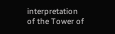interpretation of the Tower of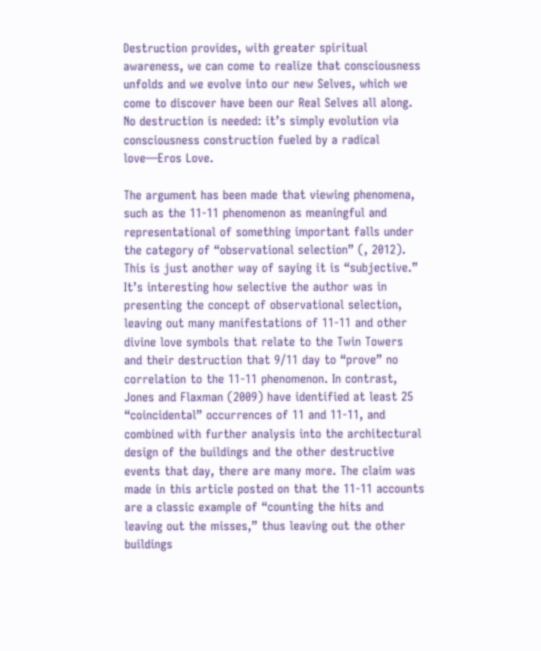Destruction provides, with greater spiritual awareness, we can come to realize that consciousness unfolds and we evolve into our new Selves, which we come to discover have been our Real Selves all along. No destruction is needed: it’s simply evolution via consciousness construction fueled by a radical love—Eros Love.

The argument has been made that viewing phenomena, such as the 11-11 phenomenon as meaningful and representational of something important falls under the category of “observational selection” (, 2012). This is just another way of saying it is “subjective.” It’s interesting how selective the author was in presenting the concept of observational selection, leaving out many manifestations of 11-11 and other divine love symbols that relate to the Twin Towers and their destruction that 9/11 day to “prove” no correlation to the 11-11 phenomenon. In contrast, Jones and Flaxman (2009) have identified at least 25 “coincidental” occurrences of 11 and 11-11, and combined with further analysis into the architectural design of the buildings and the other destructive events that day, there are many more. The claim was made in this article posted on that the 11-11 accounts are a classic example of “counting the hits and leaving out the misses,” thus leaving out the other buildings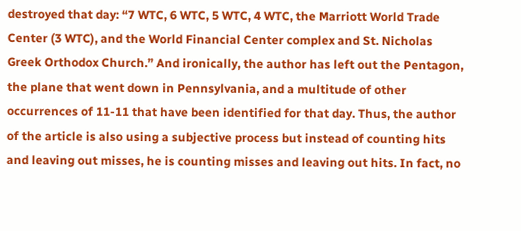destroyed that day: “7 WTC, 6 WTC, 5 WTC, 4 WTC, the Marriott World Trade Center (3 WTC), and the World Financial Center complex and St. Nicholas Greek Orthodox Church.” And ironically, the author has left out the Pentagon, the plane that went down in Pennsylvania, and a multitude of other occurrences of 11-11 that have been identified for that day. Thus, the author of the article is also using a subjective process but instead of counting hits and leaving out misses, he is counting misses and leaving out hits. In fact, no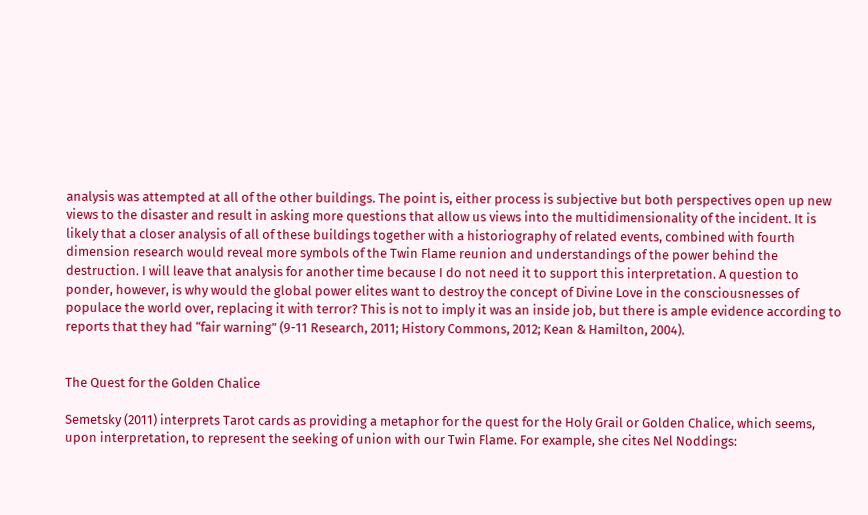analysis was attempted at all of the other buildings. The point is, either process is subjective but both perspectives open up new views to the disaster and result in asking more questions that allow us views into the multidimensionality of the incident. It is likely that a closer analysis of all of these buildings together with a historiography of related events, combined with fourth dimension research would reveal more symbols of the Twin Flame reunion and understandings of the power behind the destruction. I will leave that analysis for another time because I do not need it to support this interpretation. A question to ponder, however, is why would the global power elites want to destroy the concept of Divine Love in the consciousnesses of populace the world over, replacing it with terror? This is not to imply it was an inside job, but there is ample evidence according to reports that they had “fair warning” (9-11 Research, 2011; History Commons, 2012; Kean & Hamilton, 2004).


The Quest for the Golden Chalice

Semetsky (2011) interprets Tarot cards as providing a metaphor for the quest for the Holy Grail or Golden Chalice, which seems, upon interpretation, to represent the seeking of union with our Twin Flame. For example, she cites Nel Noddings: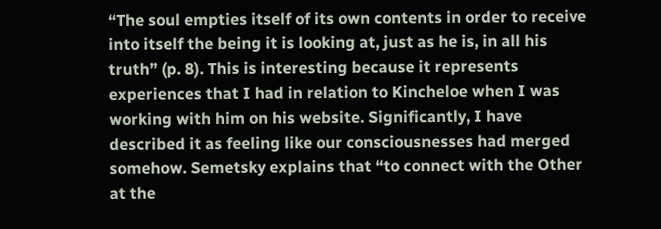“The soul empties itself of its own contents in order to receive into itself the being it is looking at, just as he is, in all his truth” (p. 8). This is interesting because it represents experiences that I had in relation to Kincheloe when I was working with him on his website. Significantly, I have described it as feeling like our consciousnesses had merged somehow. Semetsky explains that “to connect with the Other at the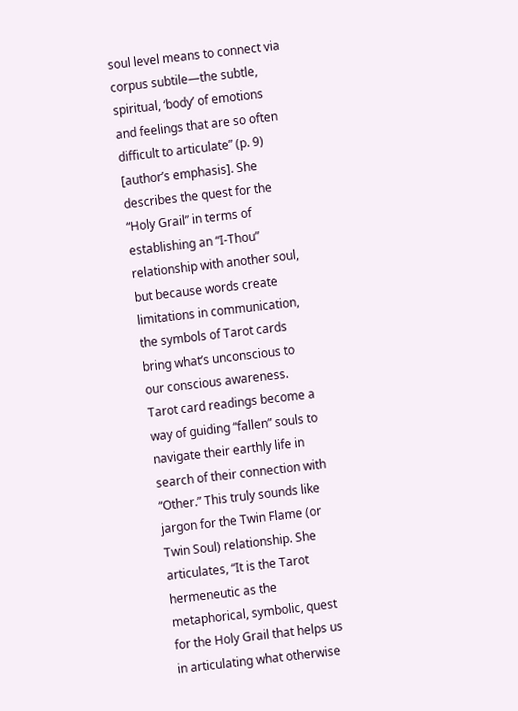soul level means to connect via corpus subtile—the subtle, spiritual, ‘body’ of emotions and feelings that are so often difficult to articulate” (p. 9) [author’s emphasis]. She describes the quest for the “Holy Grail” in terms of establishing an “I-Thou” relationship with another soul, but because words create limitations in communication, the symbols of Tarot cards bring what’s unconscious to our conscious awareness. Tarot card readings become a way of guiding “fallen” souls to navigate their earthly life in search of their connection with “Other.” This truly sounds like jargon for the Twin Flame (or Twin Soul) relationship. She articulates, “It is the Tarot hermeneutic as the metaphorical, symbolic, quest for the Holy Grail that helps us in articulating what otherwise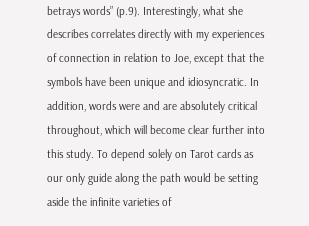betrays words” (p.9). Interestingly, what she describes correlates directly with my experiences of connection in relation to Joe, except that the symbols have been unique and idiosyncratic. In addition, words were and are absolutely critical throughout, which will become clear further into this study. To depend solely on Tarot cards as our only guide along the path would be setting aside the infinite varieties of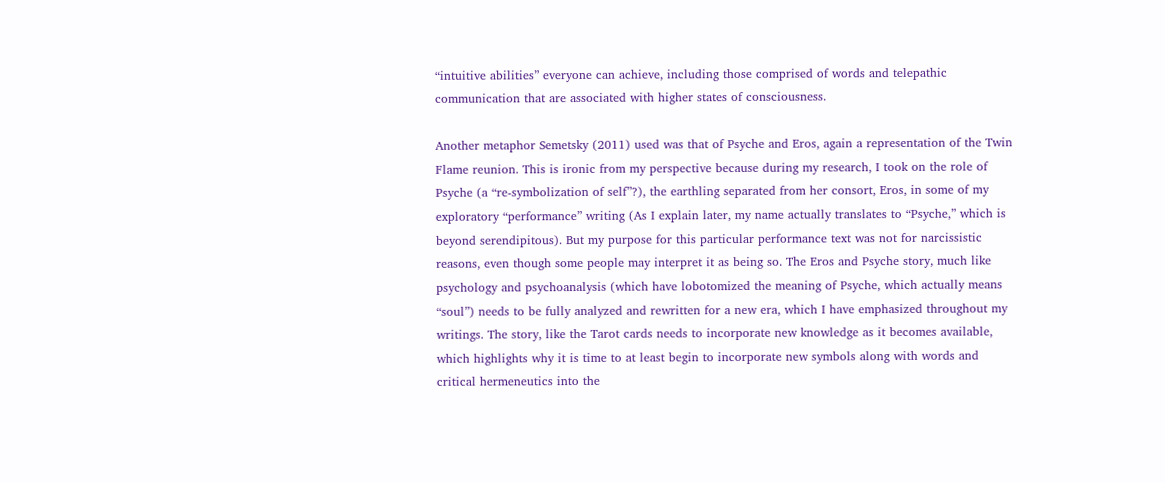“intuitive abilities” everyone can achieve, including those comprised of words and telepathic communication that are associated with higher states of consciousness.

Another metaphor Semetsky (2011) used was that of Psyche and Eros, again a representation of the Twin Flame reunion. This is ironic from my perspective because during my research, I took on the role of Psyche (a “re-symbolization of self”?), the earthling separated from her consort, Eros, in some of my exploratory “performance” writing (As I explain later, my name actually translates to “Psyche,” which is beyond serendipitous). But my purpose for this particular performance text was not for narcissistic reasons, even though some people may interpret it as being so. The Eros and Psyche story, much like psychology and psychoanalysis (which have lobotomized the meaning of Psyche, which actually means “soul”) needs to be fully analyzed and rewritten for a new era, which I have emphasized throughout my writings. The story, like the Tarot cards needs to incorporate new knowledge as it becomes available, which highlights why it is time to at least begin to incorporate new symbols along with words and critical hermeneutics into the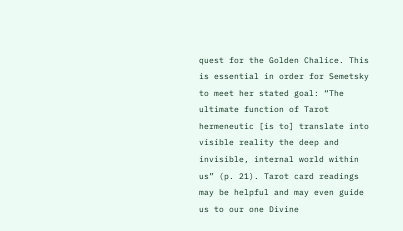quest for the Golden Chalice. This is essential in order for Semetsky to meet her stated goal: “The ultimate function of Tarot hermeneutic [is to] translate into visible reality the deep and invisible, internal world within us” (p. 21). Tarot card readings may be helpful and may even guide us to our one Divine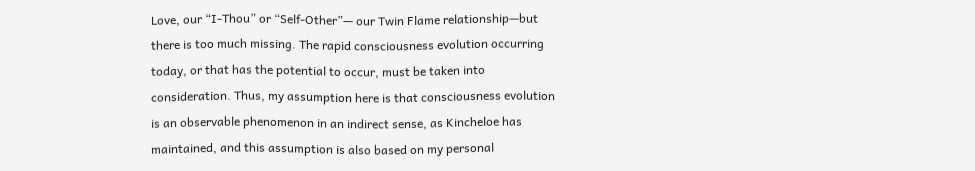Love, our “I-Thou” or “Self-Other”— our Twin Flame relationship—but there is too much missing. The rapid consciousness evolution occurring today, or that has the potential to occur, must be taken into consideration. Thus, my assumption here is that consciousness evolution is an observable phenomenon in an indirect sense, as Kincheloe has maintained, and this assumption is also based on my personal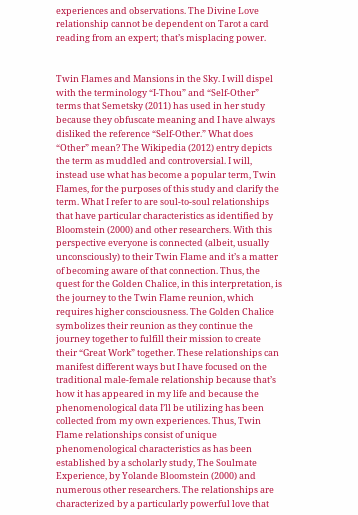experiences and observations. The Divine Love relationship cannot be dependent on Tarot a card reading from an expert; that’s misplacing power.


Twin Flames and Mansions in the Sky. I will dispel with the terminology “I-Thou” and “Self-Other” terms that Semetsky (2011) has used in her study because they obfuscate meaning and I have always disliked the reference “Self-Other.” What does “Other” mean? The Wikipedia (2012) entry depicts the term as muddled and controversial. I will, instead use what has become a popular term, Twin Flames, for the purposes of this study and clarify the term. What I refer to are soul-to-soul relationships that have particular characteristics as identified by Bloomstein (2000) and other researchers. With this perspective everyone is connected (albeit, usually unconsciously) to their Twin Flame and it’s a matter of becoming aware of that connection. Thus, the quest for the Golden Chalice, in this interpretation, is the journey to the Twin Flame reunion, which requires higher consciousness. The Golden Chalice symbolizes their reunion as they continue the journey together to fulfill their mission to create their “Great Work” together. These relationships can manifest different ways but I have focused on the traditional male-female relationship because that’s how it has appeared in my life and because the phenomenological data I’ll be utilizing has been collected from my own experiences. Thus, Twin Flame relationships consist of unique phenomenological characteristics as has been established by a scholarly study, The Soulmate Experience, by Yolande Bloomstein (2000) and numerous other researchers. The relationships are characterized by a particularly powerful love that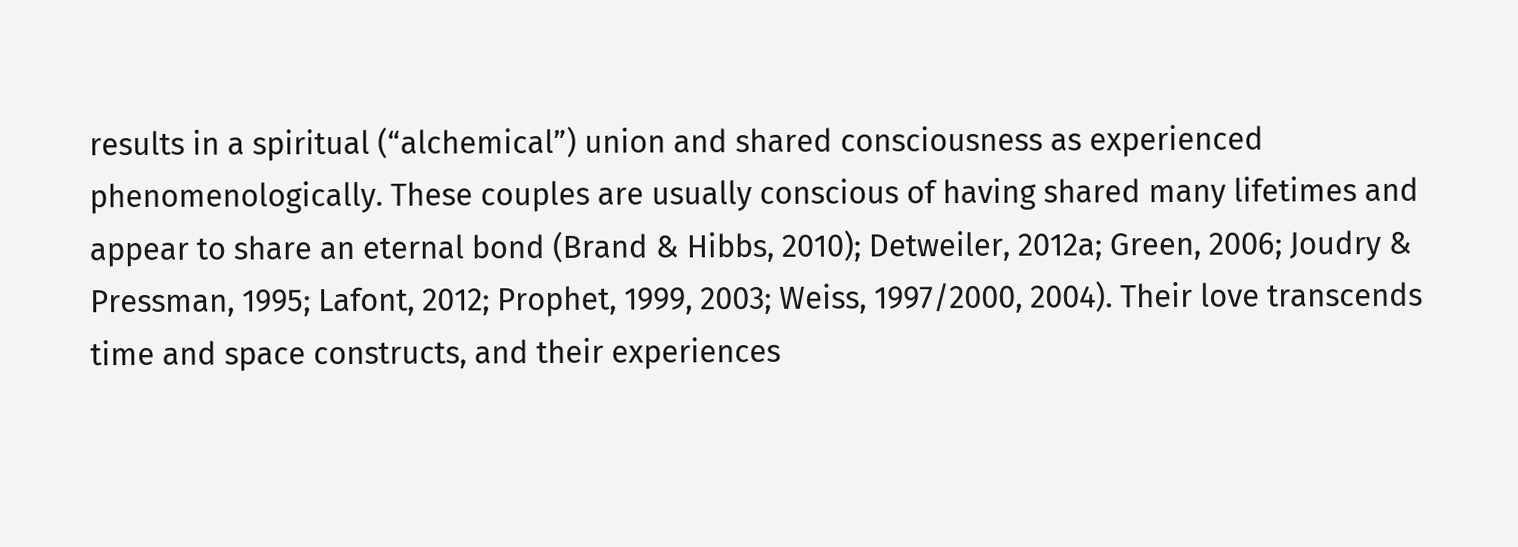results in a spiritual (“alchemical”) union and shared consciousness as experienced phenomenologically. These couples are usually conscious of having shared many lifetimes and appear to share an eternal bond (Brand & Hibbs, 2010); Detweiler, 2012a; Green, 2006; Joudry & Pressman, 1995; Lafont, 2012; Prophet, 1999, 2003; Weiss, 1997/2000, 2004). Their love transcends time and space constructs, and their experiences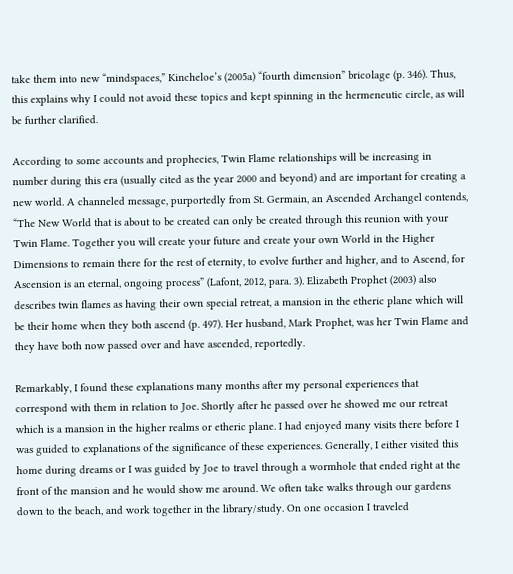take them into new “mindspaces,” Kincheloe’s (2005a) “fourth dimension” bricolage (p. 346). Thus, this explains why I could not avoid these topics and kept spinning in the hermeneutic circle, as will be further clarified.

According to some accounts and prophecies, Twin Flame relationships will be increasing in number during this era (usually cited as the year 2000 and beyond) and are important for creating a new world. A channeled message, purportedly from St. Germain, an Ascended Archangel contends, “The New World that is about to be created can only be created through this reunion with your Twin Flame. Together you will create your future and create your own World in the Higher Dimensions to remain there for the rest of eternity, to evolve further and higher, and to Ascend, for Ascension is an eternal, ongoing process” (Lafont, 2012, para. 3). Elizabeth Prophet (2003) also describes twin flames as having their own special retreat, a mansion in the etheric plane which will be their home when they both ascend (p. 497). Her husband, Mark Prophet, was her Twin Flame and they have both now passed over and have ascended, reportedly.

Remarkably, I found these explanations many months after my personal experiences that correspond with them in relation to Joe. Shortly after he passed over he showed me our retreat which is a mansion in the higher realms or etheric plane. I had enjoyed many visits there before I was guided to explanations of the significance of these experiences. Generally, I either visited this home during dreams or I was guided by Joe to travel through a wormhole that ended right at the front of the mansion and he would show me around. We often take walks through our gardens down to the beach, and work together in the library/study. On one occasion I traveled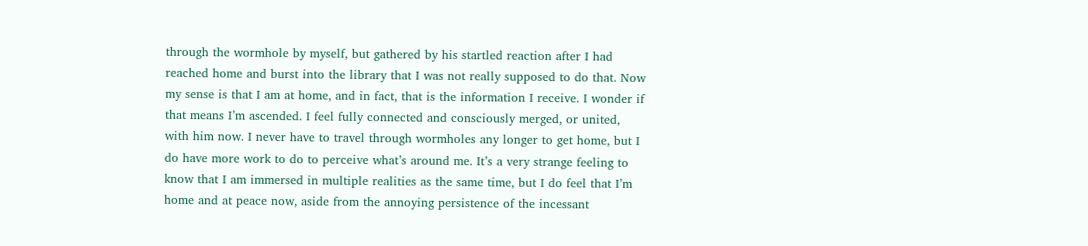through the wormhole by myself, but gathered by his startled reaction after I had reached home and burst into the library that I was not really supposed to do that. Now my sense is that I am at home, and in fact, that is the information I receive. I wonder if that means I’m ascended. I feel fully connected and consciously merged, or united, with him now. I never have to travel through wormholes any longer to get home, but I do have more work to do to perceive what’s around me. It’s a very strange feeling to know that I am immersed in multiple realities as the same time, but I do feel that I’m home and at peace now, aside from the annoying persistence of the incessant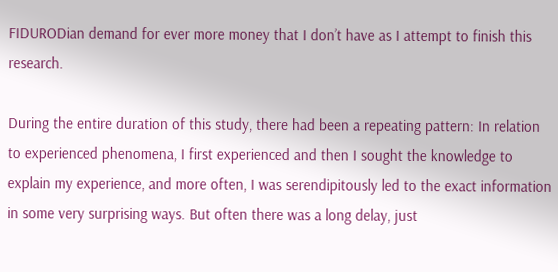FIDURODian demand for ever more money that I don’t have as I attempt to finish this research.

During the entire duration of this study, there had been a repeating pattern: In relation to experienced phenomena, I first experienced and then I sought the knowledge to explain my experience, and more often, I was serendipitously led to the exact information in some very surprising ways. But often there was a long delay, just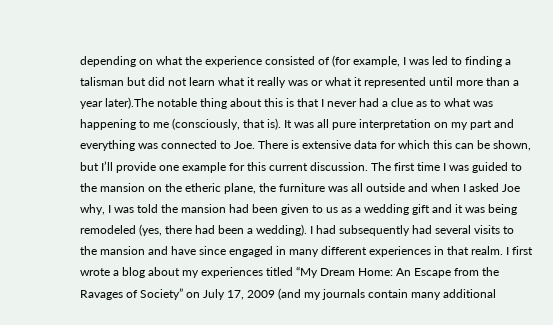depending on what the experience consisted of (for example, I was led to finding a talisman but did not learn what it really was or what it represented until more than a year later).The notable thing about this is that I never had a clue as to what was happening to me (consciously, that is). It was all pure interpretation on my part and everything was connected to Joe. There is extensive data for which this can be shown, but I’ll provide one example for this current discussion. The first time I was guided to the mansion on the etheric plane, the furniture was all outside and when I asked Joe why, I was told the mansion had been given to us as a wedding gift and it was being remodeled (yes, there had been a wedding). I had subsequently had several visits to the mansion and have since engaged in many different experiences in that realm. I first wrote a blog about my experiences titled “My Dream Home: An Escape from the Ravages of Society” on July 17, 2009 (and my journals contain many additional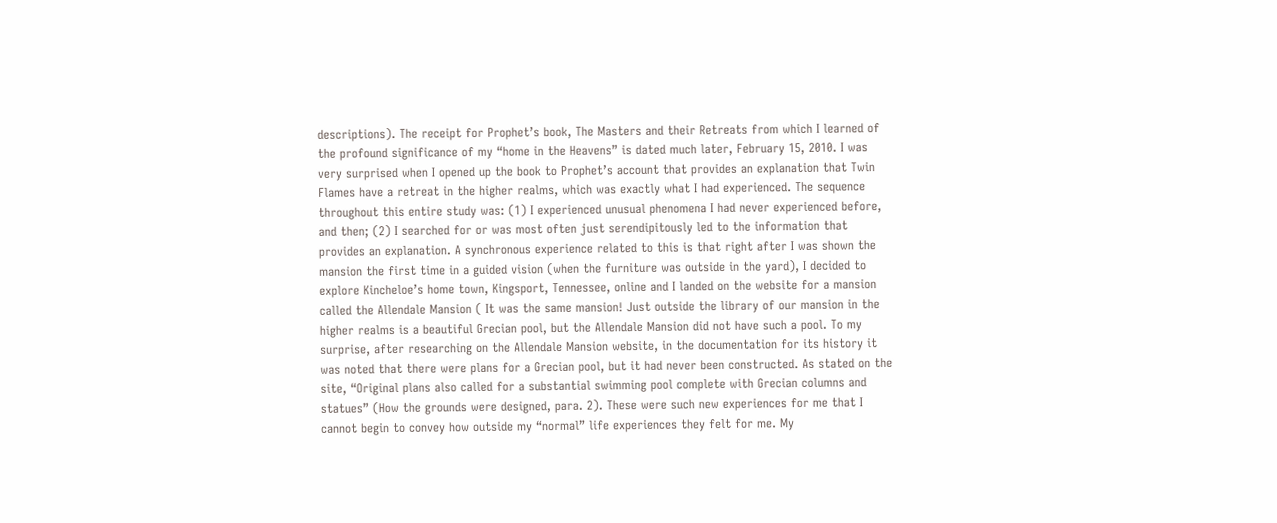descriptions). The receipt for Prophet’s book, The Masters and their Retreats from which I learned of the profound significance of my “home in the Heavens” is dated much later, February 15, 2010. I was very surprised when I opened up the book to Prophet’s account that provides an explanation that Twin Flames have a retreat in the higher realms, which was exactly what I had experienced. The sequence throughout this entire study was: (1) I experienced unusual phenomena I had never experienced before, and then; (2) I searched for or was most often just serendipitously led to the information that provides an explanation. A synchronous experience related to this is that right after I was shown the mansion the first time in a guided vision (when the furniture was outside in the yard), I decided to explore Kincheloe’s home town, Kingsport, Tennessee, online and I landed on the website for a mansion called the Allendale Mansion ( It was the same mansion! Just outside the library of our mansion in the higher realms is a beautiful Grecian pool, but the Allendale Mansion did not have such a pool. To my surprise, after researching on the Allendale Mansion website, in the documentation for its history it was noted that there were plans for a Grecian pool, but it had never been constructed. As stated on the site, “Original plans also called for a substantial swimming pool complete with Grecian columns and statues” (How the grounds were designed, para. 2). These were such new experiences for me that I cannot begin to convey how outside my “normal” life experiences they felt for me. My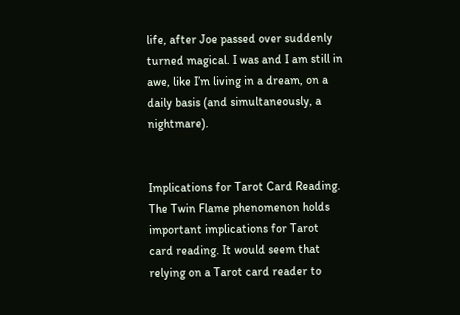life, after Joe passed over suddenly turned magical. I was and I am still in awe, like I’m living in a dream, on a daily basis (and simultaneously, a nightmare).


Implications for Tarot Card Reading. The Twin Flame phenomenon holds important implications for Tarot card reading. It would seem that relying on a Tarot card reader to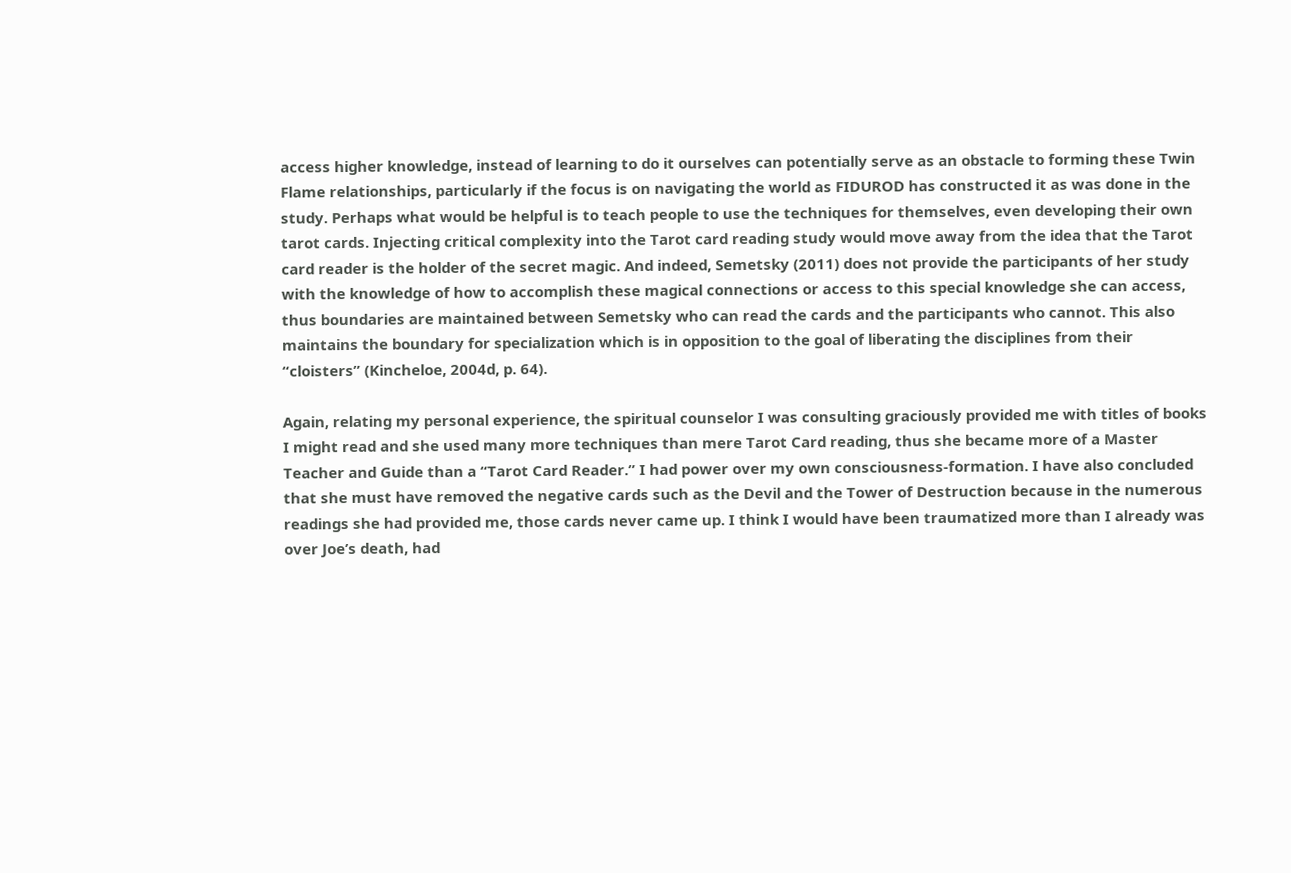access higher knowledge, instead of learning to do it ourselves can potentially serve as an obstacle to forming these Twin Flame relationships, particularly if the focus is on navigating the world as FIDUROD has constructed it as was done in the study. Perhaps what would be helpful is to teach people to use the techniques for themselves, even developing their own tarot cards. Injecting critical complexity into the Tarot card reading study would move away from the idea that the Tarot card reader is the holder of the secret magic. And indeed, Semetsky (2011) does not provide the participants of her study with the knowledge of how to accomplish these magical connections or access to this special knowledge she can access, thus boundaries are maintained between Semetsky who can read the cards and the participants who cannot. This also maintains the boundary for specialization which is in opposition to the goal of liberating the disciplines from their “cloisters” (Kincheloe, 2004d, p. 64).

Again, relating my personal experience, the spiritual counselor I was consulting graciously provided me with titles of books I might read and she used many more techniques than mere Tarot Card reading, thus she became more of a Master Teacher and Guide than a “Tarot Card Reader.” I had power over my own consciousness-formation. I have also concluded that she must have removed the negative cards such as the Devil and the Tower of Destruction because in the numerous readings she had provided me, those cards never came up. I think I would have been traumatized more than I already was over Joe’s death, had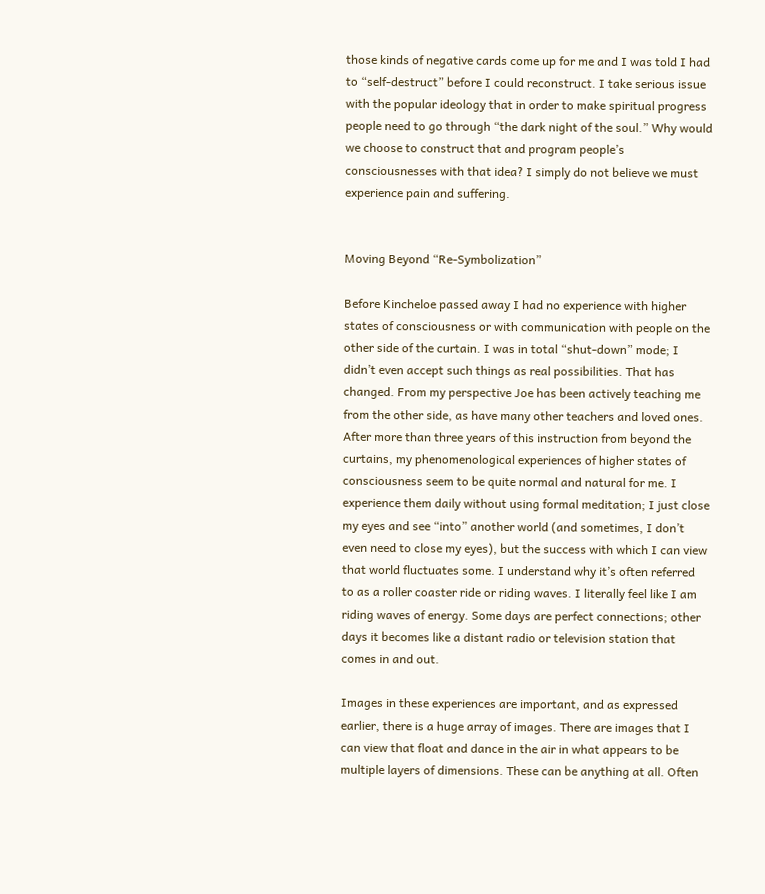those kinds of negative cards come up for me and I was told I had to “self-destruct” before I could reconstruct. I take serious issue with the popular ideology that in order to make spiritual progress people need to go through “the dark night of the soul.” Why would we choose to construct that and program people’s consciousnesses with that idea? I simply do not believe we must experience pain and suffering.


Moving Beyond “Re-Symbolization”

Before Kincheloe passed away I had no experience with higher states of consciousness or with communication with people on the other side of the curtain. I was in total “shut-down” mode; I didn’t even accept such things as real possibilities. That has changed. From my perspective Joe has been actively teaching me from the other side, as have many other teachers and loved ones. After more than three years of this instruction from beyond the curtains, my phenomenological experiences of higher states of consciousness seem to be quite normal and natural for me. I experience them daily without using formal meditation; I just close my eyes and see “into” another world (and sometimes, I don’t even need to close my eyes), but the success with which I can view that world fluctuates some. I understand why it’s often referred to as a roller coaster ride or riding waves. I literally feel like I am riding waves of energy. Some days are perfect connections; other days it becomes like a distant radio or television station that comes in and out.

Images in these experiences are important, and as expressed earlier, there is a huge array of images. There are images that I can view that float and dance in the air in what appears to be multiple layers of dimensions. These can be anything at all. Often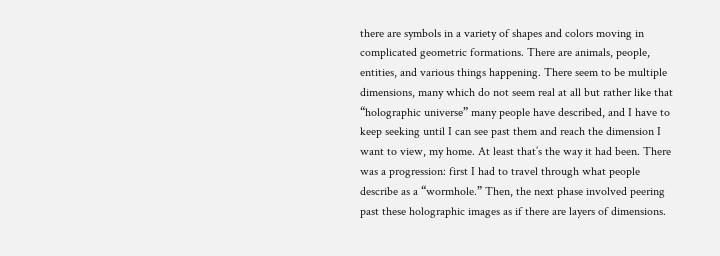there are symbols in a variety of shapes and colors moving in complicated geometric formations. There are animals, people, entities, and various things happening. There seem to be multiple dimensions, many which do not seem real at all but rather like that “holographic universe” many people have described, and I have to keep seeking until I can see past them and reach the dimension I want to view, my home. At least that’s the way it had been. There was a progression: first I had to travel through what people describe as a “wormhole.” Then, the next phase involved peering past these holographic images as if there are layers of dimensions.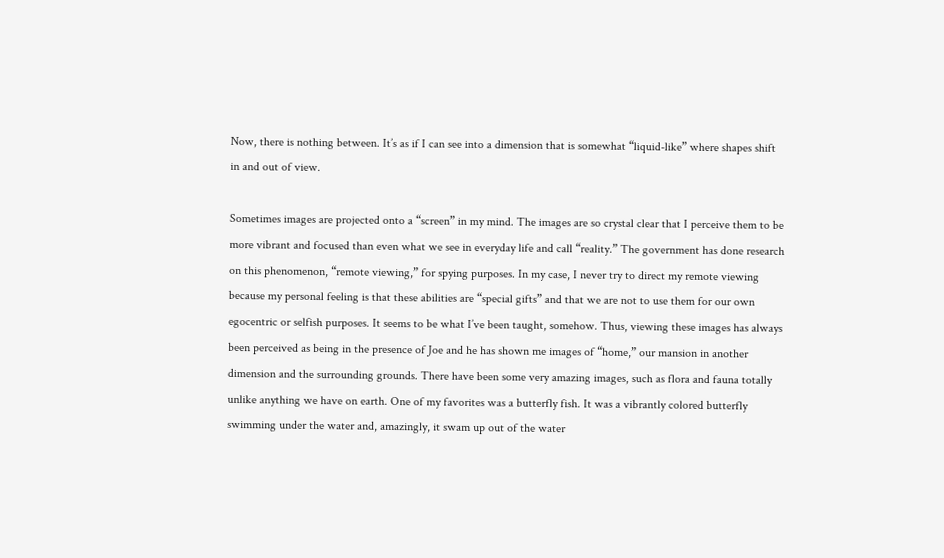Now, there is nothing between. It’s as if I can see into a dimension that is somewhat “liquid-like” where shapes shift in and out of view.

Sometimes images are projected onto a “screen” in my mind. The images are so crystal clear that I perceive them to be more vibrant and focused than even what we see in everyday life and call “reality.” The government has done research on this phenomenon, “remote viewing,” for spying purposes. In my case, I never try to direct my remote viewing because my personal feeling is that these abilities are “special gifts” and that we are not to use them for our own egocentric or selfish purposes. It seems to be what I’ve been taught, somehow. Thus, viewing these images has always been perceived as being in the presence of Joe and he has shown me images of “home,” our mansion in another dimension and the surrounding grounds. There have been some very amazing images, such as flora and fauna totally unlike anything we have on earth. One of my favorites was a butterfly fish. It was a vibrantly colored butterfly swimming under the water and, amazingly, it swam up out of the water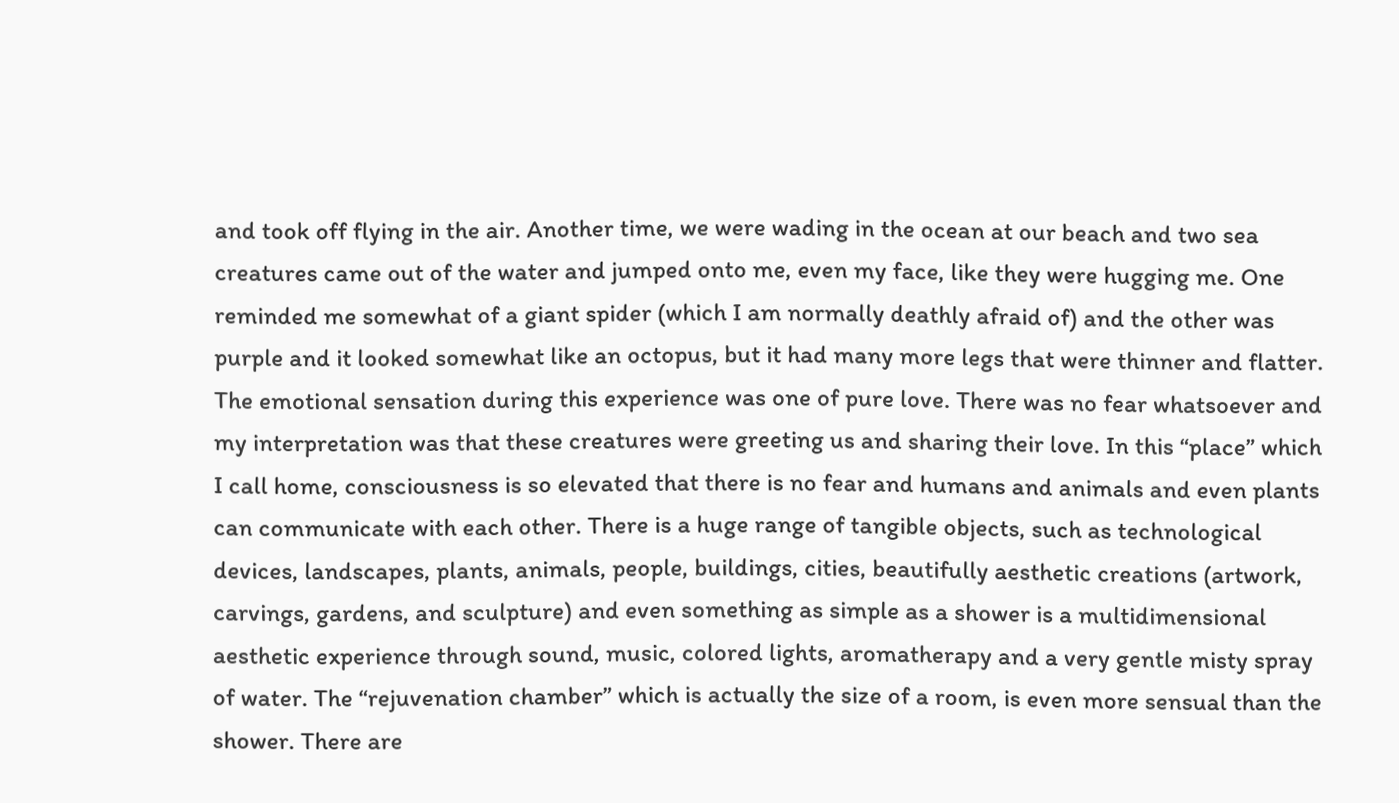and took off flying in the air. Another time, we were wading in the ocean at our beach and two sea creatures came out of the water and jumped onto me, even my face, like they were hugging me. One reminded me somewhat of a giant spider (which I am normally deathly afraid of) and the other was purple and it looked somewhat like an octopus, but it had many more legs that were thinner and flatter. The emotional sensation during this experience was one of pure love. There was no fear whatsoever and my interpretation was that these creatures were greeting us and sharing their love. In this “place” which I call home, consciousness is so elevated that there is no fear and humans and animals and even plants can communicate with each other. There is a huge range of tangible objects, such as technological devices, landscapes, plants, animals, people, buildings, cities, beautifully aesthetic creations (artwork, carvings, gardens, and sculpture) and even something as simple as a shower is a multidimensional aesthetic experience through sound, music, colored lights, aromatherapy and a very gentle misty spray of water. The “rejuvenation chamber” which is actually the size of a room, is even more sensual than the shower. There are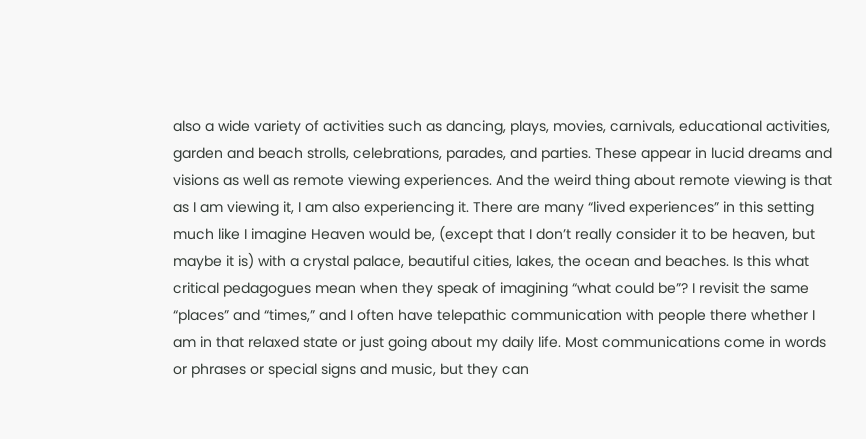also a wide variety of activities such as dancing, plays, movies, carnivals, educational activities, garden and beach strolls, celebrations, parades, and parties. These appear in lucid dreams and visions as well as remote viewing experiences. And the weird thing about remote viewing is that as I am viewing it, I am also experiencing it. There are many “lived experiences” in this setting much like I imagine Heaven would be, (except that I don’t really consider it to be heaven, but maybe it is) with a crystal palace, beautiful cities, lakes, the ocean and beaches. Is this what critical pedagogues mean when they speak of imagining “what could be”? I revisit the same “places” and “times,” and I often have telepathic communication with people there whether I am in that relaxed state or just going about my daily life. Most communications come in words or phrases or special signs and music, but they can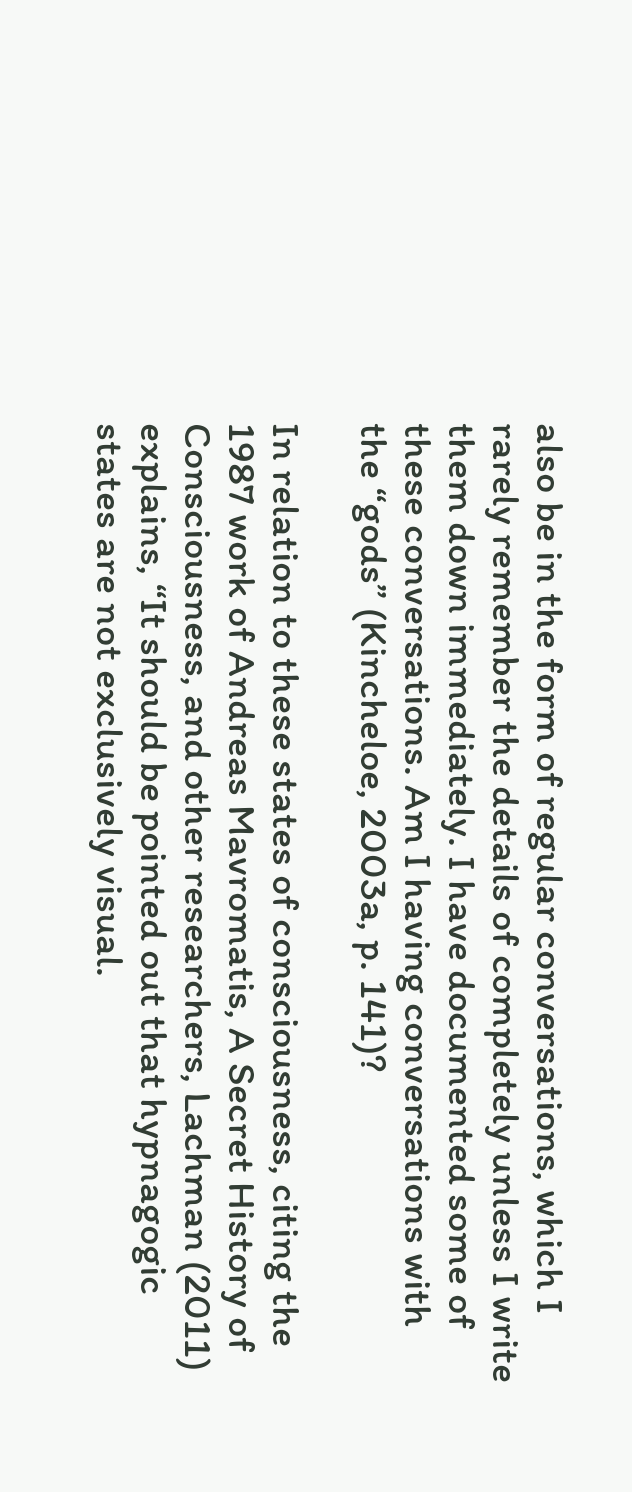also be in the form of regular conversations, which I rarely remember the details of completely unless I write them down immediately. I have documented some of these conversations. Am I having conversations with the “gods” (Kincheloe, 2003a, p. 141)?

In relation to these states of consciousness, citing the 1987 work of Andreas Mavromatis, A Secret History of Consciousness, and other researchers, Lachman (2011) explains, “It should be pointed out that hypnagogic states are not exclusively visual.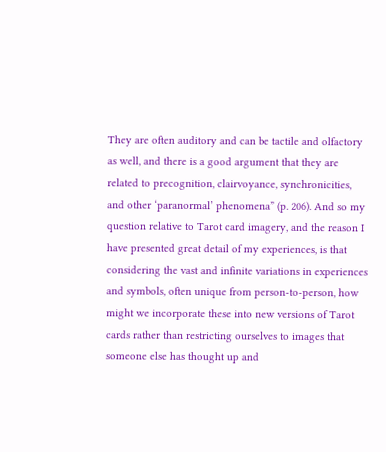They are often auditory and can be tactile and olfactory as well, and there is a good argument that they are related to precognition, clairvoyance, synchronicities, and other ‘paranormal’ phenomena” (p. 206). And so my question relative to Tarot card imagery, and the reason I have presented great detail of my experiences, is that considering the vast and infinite variations in experiences and symbols, often unique from person-to-person, how might we incorporate these into new versions of Tarot cards rather than restricting ourselves to images that someone else has thought up and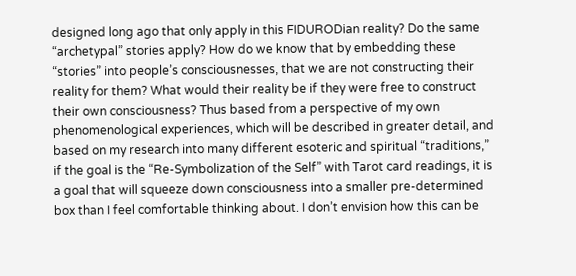designed long ago that only apply in this FIDURODian reality? Do the same “archetypal” stories apply? How do we know that by embedding these “stories” into people’s consciousnesses, that we are not constructing their reality for them? What would their reality be if they were free to construct their own consciousness? Thus based from a perspective of my own phenomenological experiences, which will be described in greater detail, and based on my research into many different esoteric and spiritual “traditions,” if the goal is the “Re-Symbolization of the Self” with Tarot card readings, it is a goal that will squeeze down consciousness into a smaller pre-determined box than I feel comfortable thinking about. I don’t envision how this can be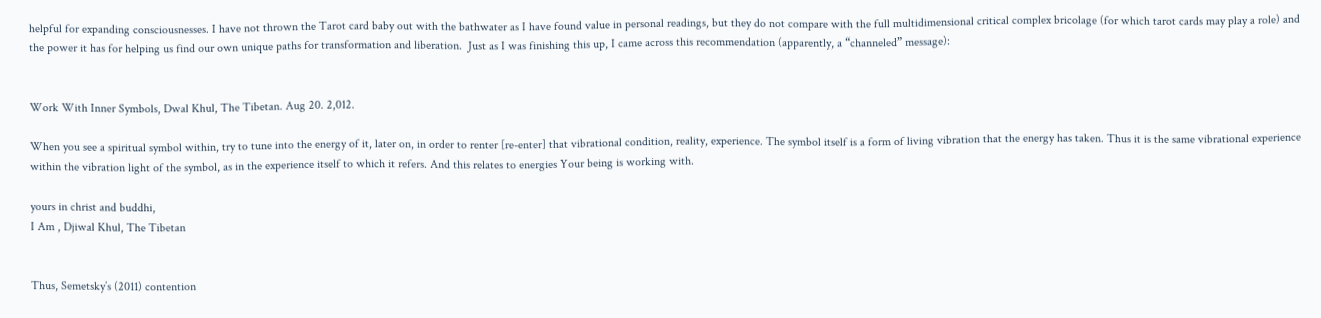helpful for expanding consciousnesses. I have not thrown the Tarot card baby out with the bathwater as I have found value in personal readings, but they do not compare with the full multidimensional critical complex bricolage (for which tarot cards may play a role) and the power it has for helping us find our own unique paths for transformation and liberation.  Just as I was finishing this up, I came across this recommendation (apparently, a “channeled” message):


Work With Inner Symbols, Dwal Khul, The Tibetan. Aug 20. 2,012.

When you see a spiritual symbol within, try to tune into the energy of it, later on, in order to renter [re-enter] that vibrational condition, reality, experience. The symbol itself is a form of living vibration that the energy has taken. Thus it is the same vibrational experience within the vibration light of the symbol, as in the experience itself to which it refers. And this relates to energies Your being is working with.

yours in christ and buddhi,
I Am , Djiwal Khul, The Tibetan


Thus, Semetsky’s (2011) contention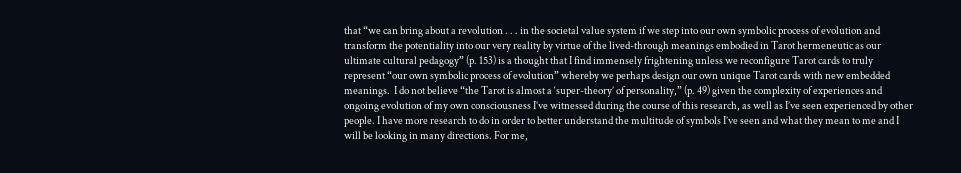that “we can bring about a revolution . . . in the societal value system if we step into our own symbolic process of evolution and transform the potentiality into our very reality by virtue of the lived-through meanings embodied in Tarot hermeneutic as our ultimate cultural pedagogy” (p. 153) is a thought that I find immensely frightening unless we reconfigure Tarot cards to truly represent “our own symbolic process of evolution” whereby we perhaps design our own unique Tarot cards with new embedded meanings.  I do not believe “the Tarot is almost a ‘super-theory’ of personality,” (p. 49) given the complexity of experiences and ongoing evolution of my own consciousness I’ve witnessed during the course of this research, as well as I’ve seen experienced by other people. I have more research to do in order to better understand the multitude of symbols I’ve seen and what they mean to me and I will be looking in many directions. For me,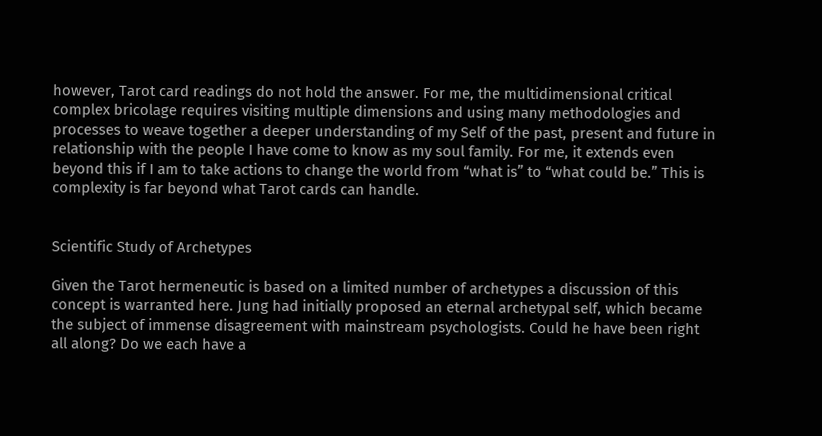however, Tarot card readings do not hold the answer. For me, the multidimensional critical complex bricolage requires visiting multiple dimensions and using many methodologies and processes to weave together a deeper understanding of my Self of the past, present and future in relationship with the people I have come to know as my soul family. For me, it extends even beyond this if I am to take actions to change the world from “what is” to “what could be.” This is complexity is far beyond what Tarot cards can handle.


Scientific Study of Archetypes

Given the Tarot hermeneutic is based on a limited number of archetypes a discussion of this concept is warranted here. Jung had initially proposed an eternal archetypal self, which became the subject of immense disagreement with mainstream psychologists. Could he have been right all along? Do we each have a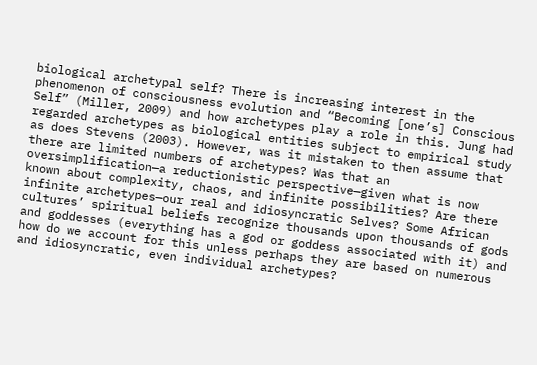biological archetypal self? There is increasing interest in the phenomenon of consciousness evolution and “Becoming [one’s] Conscious Self” (Miller, 2009) and how archetypes play a role in this. Jung had regarded archetypes as biological entities subject to empirical study as does Stevens (2003). However, was it mistaken to then assume that there are limited numbers of archetypes? Was that an oversimplification—a reductionistic perspective—given what is now known about complexity, chaos, and infinite possibilities? Are there infinite archetypes—our real and idiosyncratic Selves? Some African cultures’ spiritual beliefs recognize thousands upon thousands of gods and goddesses (everything has a god or goddess associated with it) and how do we account for this unless perhaps they are based on numerous and idiosyncratic, even individual archetypes?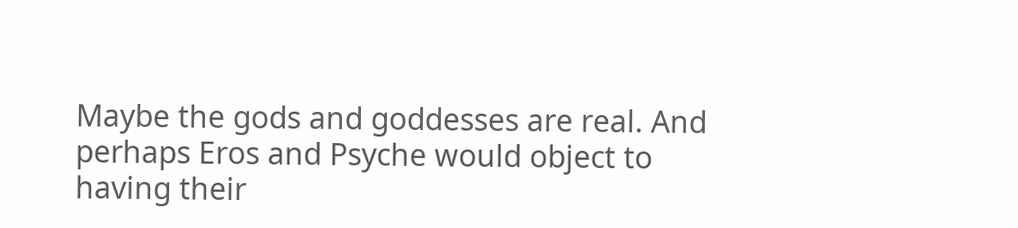Maybe the gods and goddesses are real. And perhaps Eros and Psyche would object to having their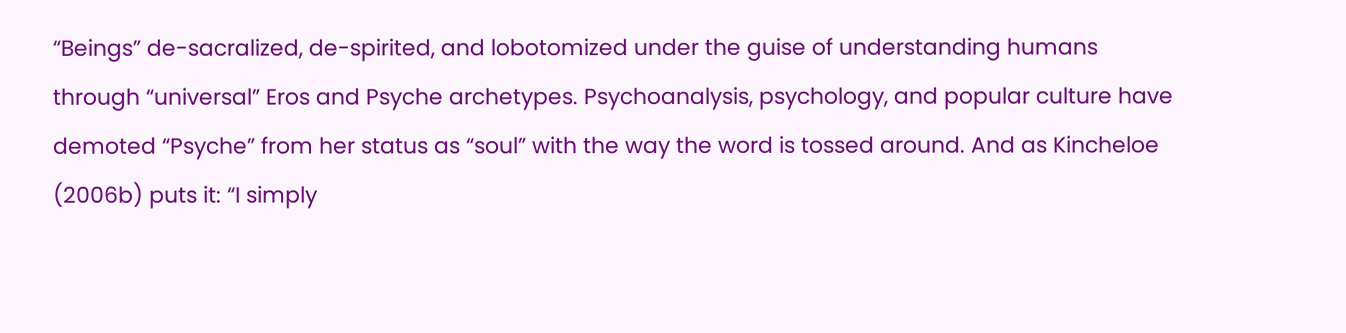“Beings” de-sacralized, de-spirited, and lobotomized under the guise of understanding humans through “universal” Eros and Psyche archetypes. Psychoanalysis, psychology, and popular culture have demoted “Psyche” from her status as “soul” with the way the word is tossed around. And as Kincheloe (2006b) puts it: “I simply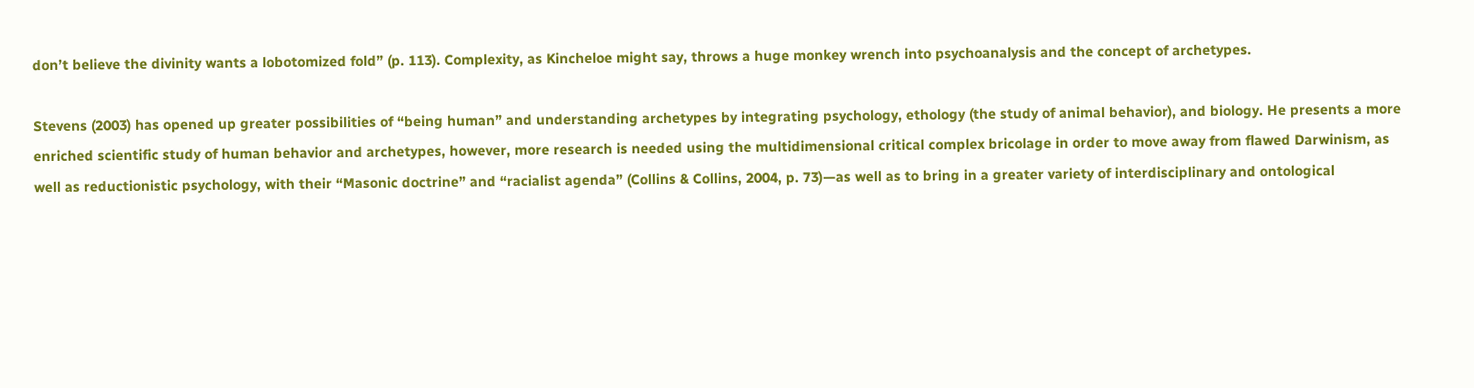don’t believe the divinity wants a lobotomized fold” (p. 113). Complexity, as Kincheloe might say, throws a huge monkey wrench into psychoanalysis and the concept of archetypes.

Stevens (2003) has opened up greater possibilities of “being human” and understanding archetypes by integrating psychology, ethology (the study of animal behavior), and biology. He presents a more enriched scientific study of human behavior and archetypes, however, more research is needed using the multidimensional critical complex bricolage in order to move away from flawed Darwinism, as well as reductionistic psychology, with their “Masonic doctrine” and “racialist agenda” (Collins & Collins, 2004, p. 73)—as well as to bring in a greater variety of interdisciplinary and ontological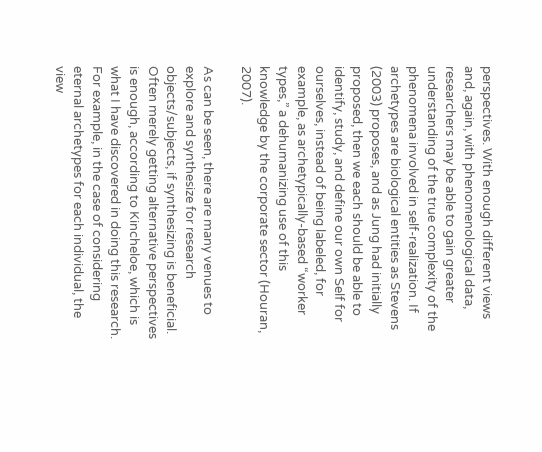perspectives. With enough different views and, again, with phenomenological data, researchers may be able to gain greater understanding of the true complexity of the phenomena involved in self-realization. If archetypes are biological entities as Stevens (2003) proposes, and as Jung had initially proposed, then we each should be able to identify, study, and define our own Self for ourselves, instead of being labeled, for example, as archetypically-based “worker types,” a dehumanizing use of this knowledge by the corporate sector (Houran, 2007).

As can be seen, there are many venues to explore and synthesize for research objects/subjects, if synthesizing is beneficial. Often merely getting alternative perspectives is enough, according to Kincheloe, which is what I have discovered in doing this research. For example, in the case of considering eternal archetypes for each individual, the view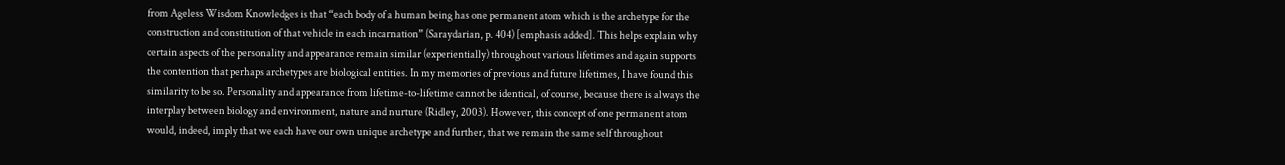from Ageless Wisdom Knowledges is that “each body of a human being has one permanent atom which is the archetype for the construction and constitution of that vehicle in each incarnation” (Saraydarian, p. 404) [emphasis added]. This helps explain why certain aspects of the personality and appearance remain similar (experientially) throughout various lifetimes and again supports the contention that perhaps archetypes are biological entities. In my memories of previous and future lifetimes, I have found this similarity to be so. Personality and appearance from lifetime-to-lifetime cannot be identical, of course, because there is always the interplay between biology and environment, nature and nurture (Ridley, 2003). However, this concept of one permanent atom would, indeed, imply that we each have our own unique archetype and further, that we remain the same self throughout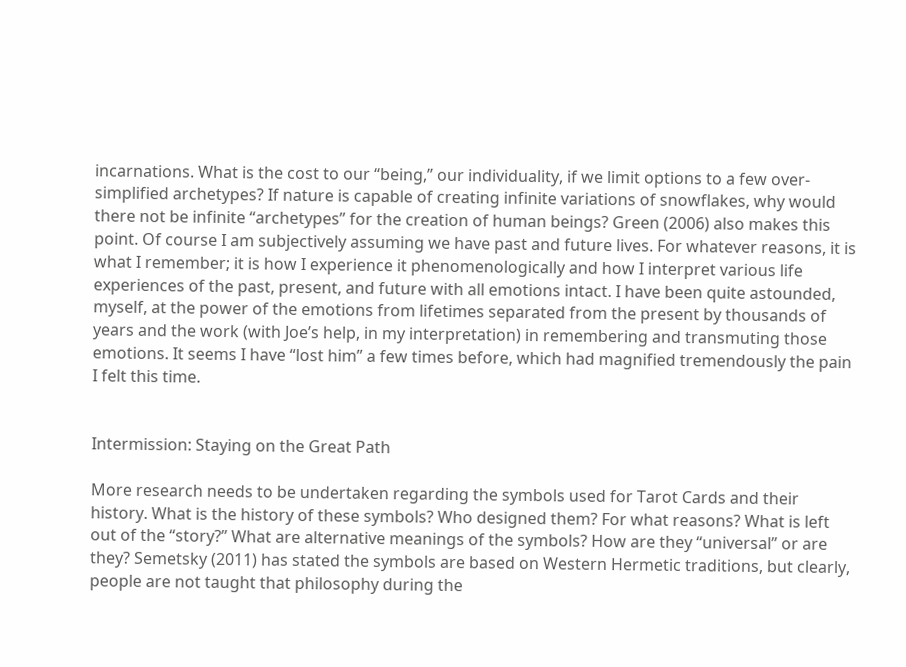incarnations. What is the cost to our “being,” our individuality, if we limit options to a few over-simplified archetypes? If nature is capable of creating infinite variations of snowflakes, why would there not be infinite “archetypes” for the creation of human beings? Green (2006) also makes this point. Of course I am subjectively assuming we have past and future lives. For whatever reasons, it is what I remember; it is how I experience it phenomenologically and how I interpret various life experiences of the past, present, and future with all emotions intact. I have been quite astounded, myself, at the power of the emotions from lifetimes separated from the present by thousands of years and the work (with Joe’s help, in my interpretation) in remembering and transmuting those emotions. It seems I have “lost him” a few times before, which had magnified tremendously the pain I felt this time.


Intermission: Staying on the Great Path

More research needs to be undertaken regarding the symbols used for Tarot Cards and their history. What is the history of these symbols? Who designed them? For what reasons? What is left out of the “story?” What are alternative meanings of the symbols? How are they “universal” or are they? Semetsky (2011) has stated the symbols are based on Western Hermetic traditions, but clearly, people are not taught that philosophy during the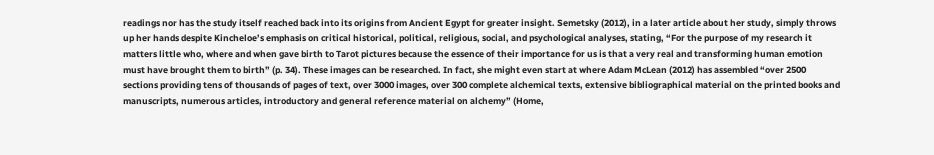readings nor has the study itself reached back into its origins from Ancient Egypt for greater insight. Semetsky (2012), in a later article about her study, simply throws up her hands despite Kincheloe’s emphasis on critical historical, political, religious, social, and psychological analyses, stating, “For the purpose of my research it matters little who, where and when gave birth to Tarot pictures because the essence of their importance for us is that a very real and transforming human emotion must have brought them to birth” (p. 34). These images can be researched. In fact, she might even start at where Adam McLean (2012) has assembled “over 2500 sections providing tens of thousands of pages of text, over 3000 images, over 300 complete alchemical texts, extensive bibliographical material on the printed books and manuscripts, numerous articles, introductory and general reference material on alchemy” (Home,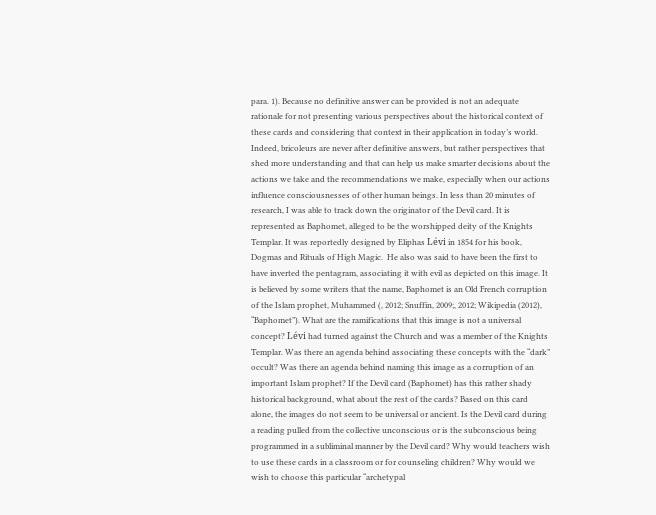para. 1). Because no definitive answer can be provided is not an adequate rationale for not presenting various perspectives about the historical context of these cards and considering that context in their application in today’s world. Indeed, bricoleurs are never after definitive answers, but rather perspectives that shed more understanding and that can help us make smarter decisions about the actions we take and the recommendations we make, especially when our actions influence consciousnesses of other human beings. In less than 20 minutes of research, I was able to track down the originator of the Devil card. It is represented as Baphomet, alleged to be the worshipped deity of the Knights Templar. It was reportedly designed by Eliphas Lévi in 1854 for his book, Dogmas and Rituals of High Magic.  He also was said to have been the first to have inverted the pentagram, associating it with evil as depicted on this image. It is believed by some writers that the name, Baphomet is an Old French corruption of the Islam prophet, Muhammed (, 2012; Snuffin, 2009;, 2012; Wikipedia (2012), “Baphomet”). What are the ramifications that this image is not a universal concept? Lévi had turned against the Church and was a member of the Knights Templar. Was there an agenda behind associating these concepts with the “dark” occult? Was there an agenda behind naming this image as a corruption of an important Islam prophet? If the Devil card (Baphomet) has this rather shady historical background, what about the rest of the cards? Based on this card alone, the images do not seem to be universal or ancient. Is the Devil card during a reading pulled from the collective unconscious or is the subconscious being programmed in a subliminal manner by the Devil card? Why would teachers wish to use these cards in a classroom or for counseling children? Why would we wish to choose this particular “archetypal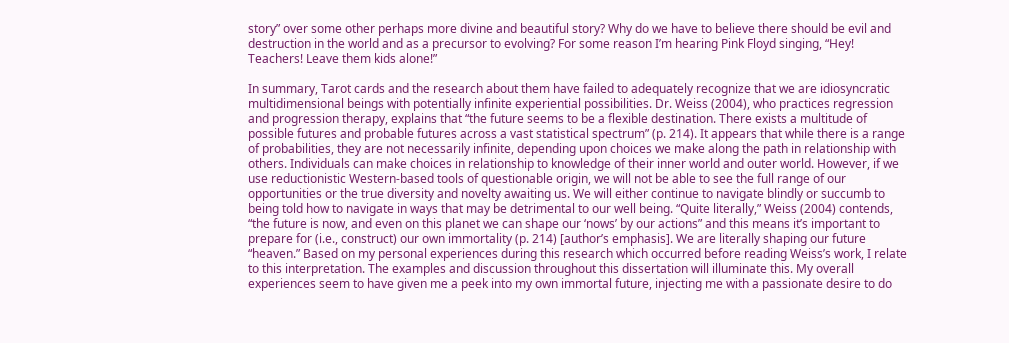story” over some other perhaps more divine and beautiful story? Why do we have to believe there should be evil and destruction in the world and as a precursor to evolving? For some reason I’m hearing Pink Floyd singing, “Hey! Teachers! Leave them kids alone!”

In summary, Tarot cards and the research about them have failed to adequately recognize that we are idiosyncratic multidimensional beings with potentially infinite experiential possibilities. Dr. Weiss (2004), who practices regression and progression therapy, explains that “the future seems to be a flexible destination. There exists a multitude of possible futures and probable futures across a vast statistical spectrum” (p. 214). It appears that while there is a range of probabilities, they are not necessarily infinite, depending upon choices we make along the path in relationship with others. Individuals can make choices in relationship to knowledge of their inner world and outer world. However, if we use reductionistic Western-based tools of questionable origin, we will not be able to see the full range of our opportunities or the true diversity and novelty awaiting us. We will either continue to navigate blindly or succumb to being told how to navigate in ways that may be detrimental to our well being. “Quite literally,” Weiss (2004) contends, “the future is now, and even on this planet we can shape our ‘nows’ by our actions” and this means it’s important to prepare for (i.e., construct) our own immortality (p. 214) [author’s emphasis]. We are literally shaping our future “heaven.” Based on my personal experiences during this research which occurred before reading Weiss’s work, I relate to this interpretation. The examples and discussion throughout this dissertation will illuminate this. My overall experiences seem to have given me a peek into my own immortal future, injecting me with a passionate desire to do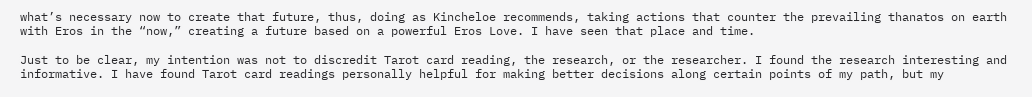what’s necessary now to create that future, thus, doing as Kincheloe recommends, taking actions that counter the prevailing thanatos on earth with Eros in the “now,” creating a future based on a powerful Eros Love. I have seen that place and time.

Just to be clear, my intention was not to discredit Tarot card reading, the research, or the researcher. I found the research interesting and informative. I have found Tarot card readings personally helpful for making better decisions along certain points of my path, but my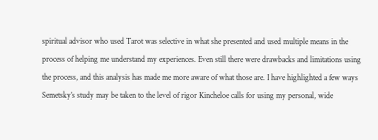spiritual advisor who used Tarot was selective in what she presented and used multiple means in the process of helping me understand my experiences. Even still there were drawbacks and limitations using the process, and this analysis has made me more aware of what those are. I have highlighted a few ways Semetsky’s study may be taken to the level of rigor Kincheloe calls for using my personal, wide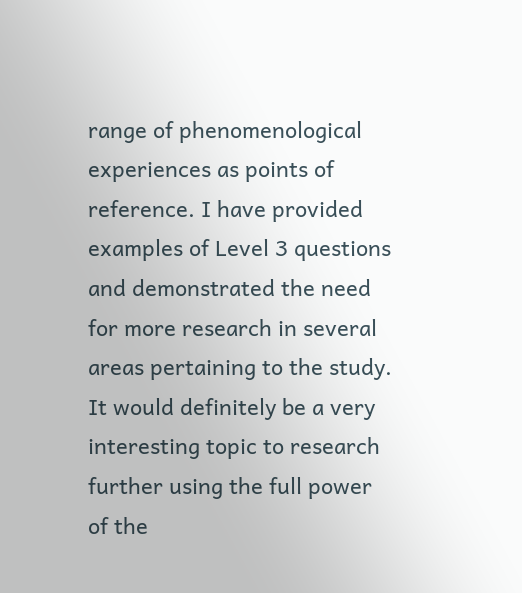range of phenomenological experiences as points of reference. I have provided examples of Level 3 questions and demonstrated the need for more research in several areas pertaining to the study. It would definitely be a very interesting topic to research further using the full power of the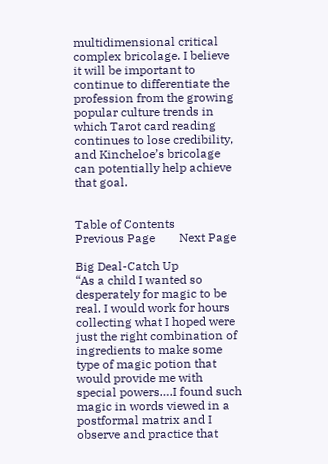multidimensional critical complex bricolage. I believe it will be important to continue to differentiate the profession from the growing popular culture trends in which Tarot card reading continues to lose credibility, and Kincheloe’s bricolage can potentially help achieve that goal.


Table of Contents       Previous Page        Next Page

Big Deal-Catch Up
“As a child I wanted so desperately for magic to be real. I would work for hours collecting what I hoped were just the right combination of ingredients to make some type of magic potion that would provide me with special powers….I found such magic in words viewed in a postformal matrix and I observe and practice that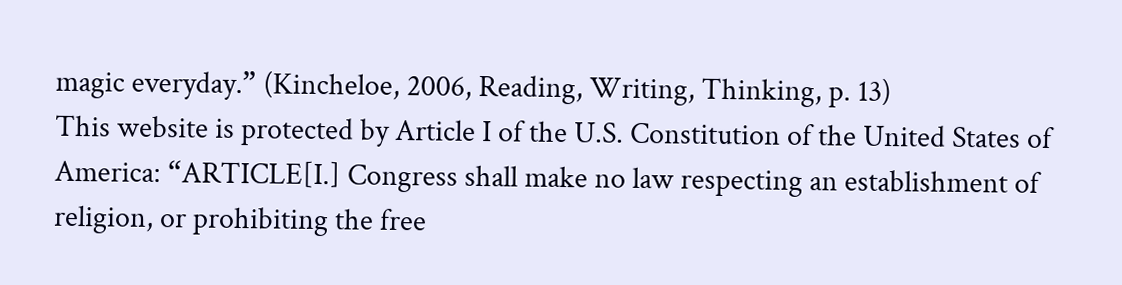magic everyday.” (Kincheloe, 2006, Reading, Writing, Thinking, p. 13)
This website is protected by Article I of the U.S. Constitution of the United States of America: “ARTICLE[I.] Congress shall make no law respecting an establishment of religion, or prohibiting the free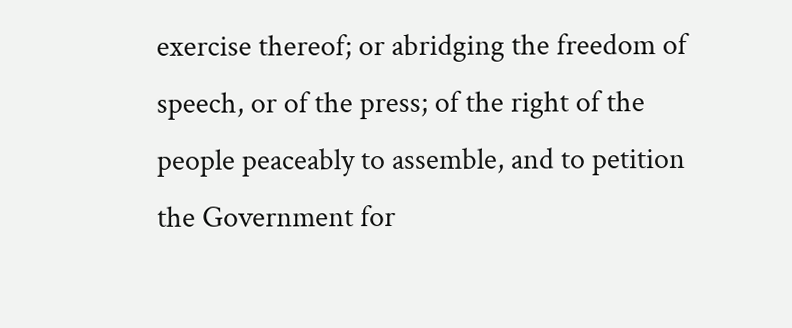exercise thereof; or abridging the freedom of speech, or of the press; of the right of the people peaceably to assemble, and to petition the Government for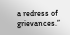a redress of grievances.”